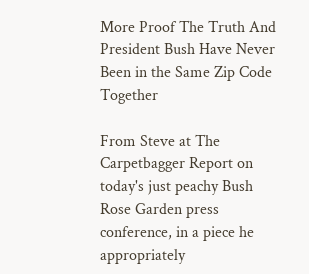More Proof The Truth And President Bush Have Never Been in the Same Zip Code Together

From Steve at The Carpetbagger Report on today's just peachy Bush Rose Garden press conference, in a piece he appropriately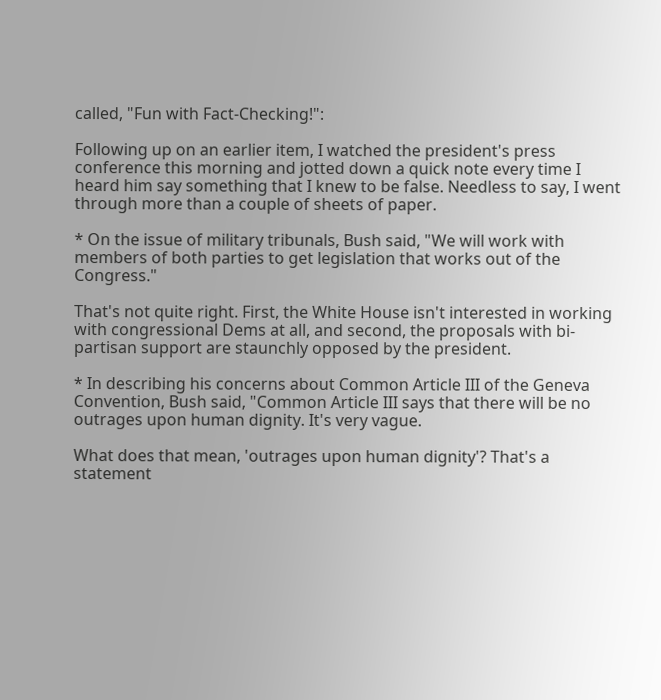called, "Fun with Fact-Checking!":

Following up on an earlier item, I watched the president's press conference this morning and jotted down a quick note every time I heard him say something that I knew to be false. Needless to say, I went through more than a couple of sheets of paper.

* On the issue of military tribunals, Bush said, "We will work with members of both parties to get legislation that works out of the Congress."

That's not quite right. First, the White House isn't interested in working with congressional Dems at all, and second, the proposals with bi-partisan support are staunchly opposed by the president.

* In describing his concerns about Common Article III of the Geneva Convention, Bush said, "Common Article III says that there will be no outrages upon human dignity. It's very vague.

What does that mean, 'outrages upon human dignity'? That's a statement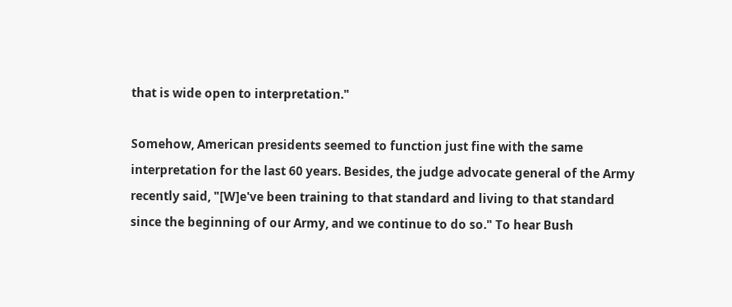that is wide open to interpretation."

Somehow, American presidents seemed to function just fine with the same interpretation for the last 60 years. Besides, the judge advocate general of the Army recently said, "[W]e've been training to that standard and living to that standard since the beginning of our Army, and we continue to do so." To hear Bush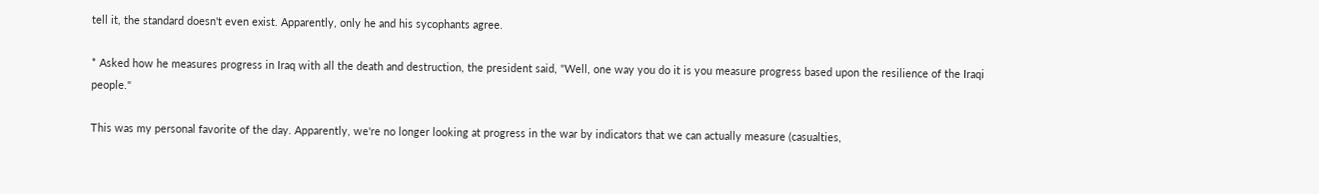tell it, the standard doesn't even exist. Apparently, only he and his sycophants agree.

* Asked how he measures progress in Iraq with all the death and destruction, the president said, "Well, one way you do it is you measure progress based upon the resilience of the Iraqi people."

This was my personal favorite of the day. Apparently, we're no longer looking at progress in the war by indicators that we can actually measure (casualties,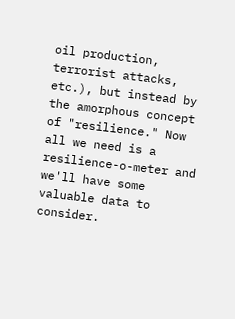oil production, terrorist attacks, etc.), but instead by the amorphous concept of "resilience." Now all we need is a resilience-o-meter and we'll have some valuable data to consider.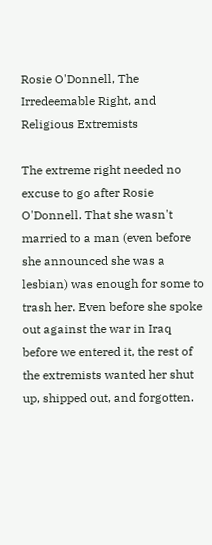Rosie O'Donnell, The Irredeemable Right, and Religious Extremists

The extreme right needed no excuse to go after Rosie O'Donnell. That she wasn't married to a man (even before she announced she was a lesbian) was enough for some to trash her. Even before she spoke out against the war in Iraq before we entered it, the rest of the extremists wanted her shut up, shipped out, and forgotten.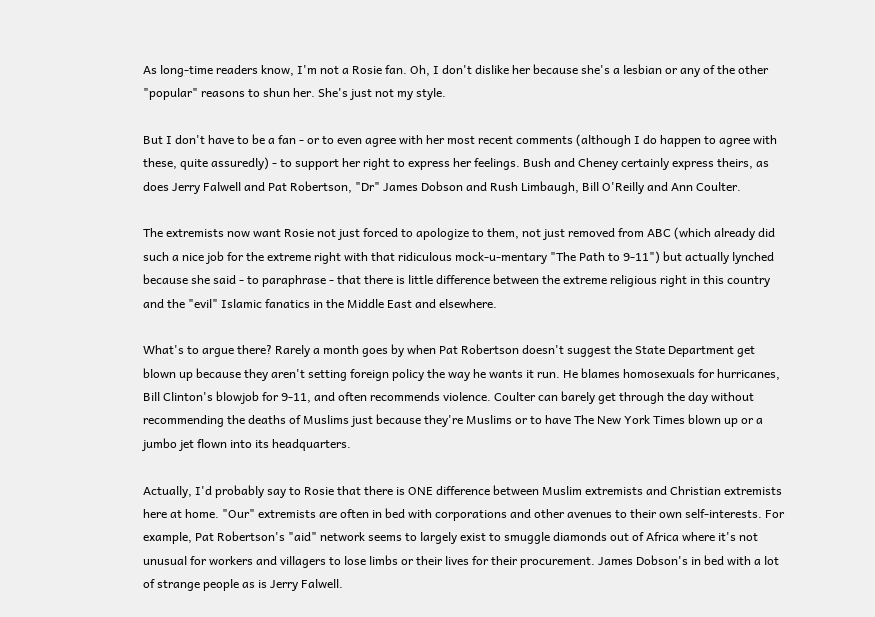As long-time readers know, I'm not a Rosie fan. Oh, I don't dislike her because she's a lesbian or any of the other "popular" reasons to shun her. She's just not my style.

But I don't have to be a fan - or to even agree with her most recent comments (although I do happen to agree with these, quite assuredly) - to support her right to express her feelings. Bush and Cheney certainly express theirs, as does Jerry Falwell and Pat Robertson, "Dr" James Dobson and Rush Limbaugh, Bill O'Reilly and Ann Coulter.

The extremists now want Rosie not just forced to apologize to them, not just removed from ABC (which already did such a nice job for the extreme right with that ridiculous mock-u-mentary "The Path to 9-11") but actually lynched because she said - to paraphrase - that there is little difference between the extreme religious right in this country and the "evil" Islamic fanatics in the Middle East and elsewhere.

What's to argue there? Rarely a month goes by when Pat Robertson doesn't suggest the State Department get blown up because they aren't setting foreign policy the way he wants it run. He blames homosexuals for hurricanes, Bill Clinton's blowjob for 9-11, and often recommends violence. Coulter can barely get through the day without recommending the deaths of Muslims just because they're Muslims or to have The New York Times blown up or a jumbo jet flown into its headquarters.

Actually, I'd probably say to Rosie that there is ONE difference between Muslim extremists and Christian extremists here at home. "Our" extremists are often in bed with corporations and other avenues to their own self-interests. For example, Pat Robertson's "aid" network seems to largely exist to smuggle diamonds out of Africa where it's not unusual for workers and villagers to lose limbs or their lives for their procurement. James Dobson's in bed with a lot of strange people as is Jerry Falwell.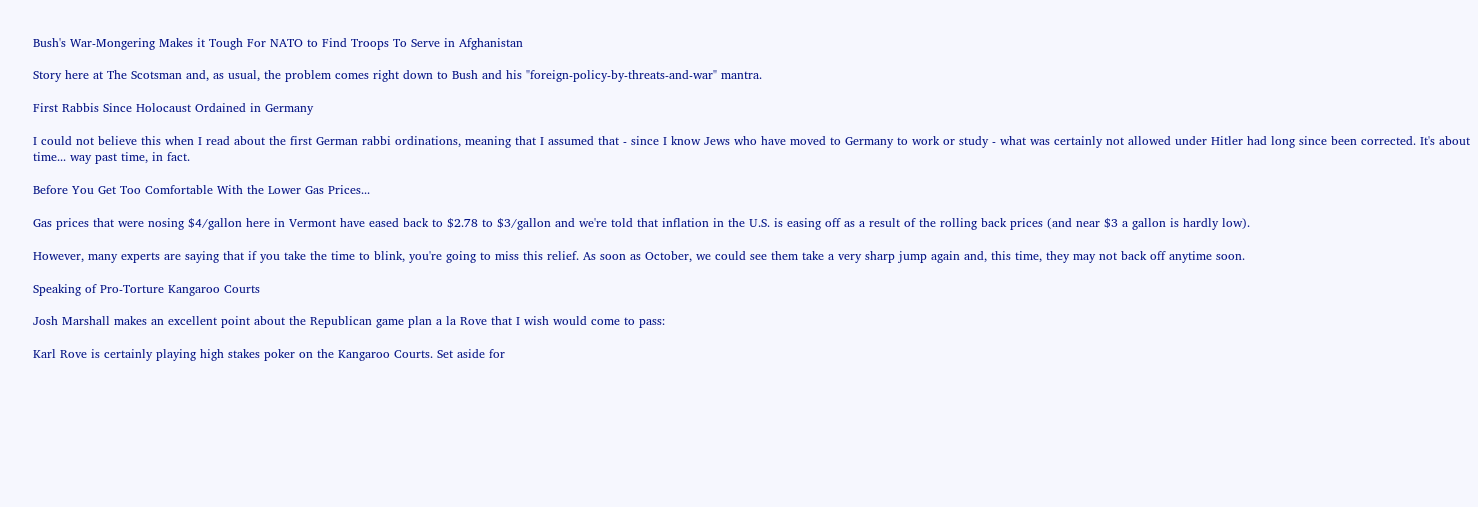Bush's War-Mongering Makes it Tough For NATO to Find Troops To Serve in Afghanistan

Story here at The Scotsman and, as usual, the problem comes right down to Bush and his "foreign-policy-by-threats-and-war" mantra.

First Rabbis Since Holocaust Ordained in Germany

I could not believe this when I read about the first German rabbi ordinations, meaning that I assumed that - since I know Jews who have moved to Germany to work or study - what was certainly not allowed under Hitler had long since been corrected. It's about time... way past time, in fact.

Before You Get Too Comfortable With the Lower Gas Prices...

Gas prices that were nosing $4/gallon here in Vermont have eased back to $2.78 to $3/gallon and we're told that inflation in the U.S. is easing off as a result of the rolling back prices (and near $3 a gallon is hardly low).

However, many experts are saying that if you take the time to blink, you're going to miss this relief. As soon as October, we could see them take a very sharp jump again and, this time, they may not back off anytime soon.

Speaking of Pro-Torture Kangaroo Courts

Josh Marshall makes an excellent point about the Republican game plan a la Rove that I wish would come to pass:

Karl Rove is certainly playing high stakes poker on the Kangaroo Courts. Set aside for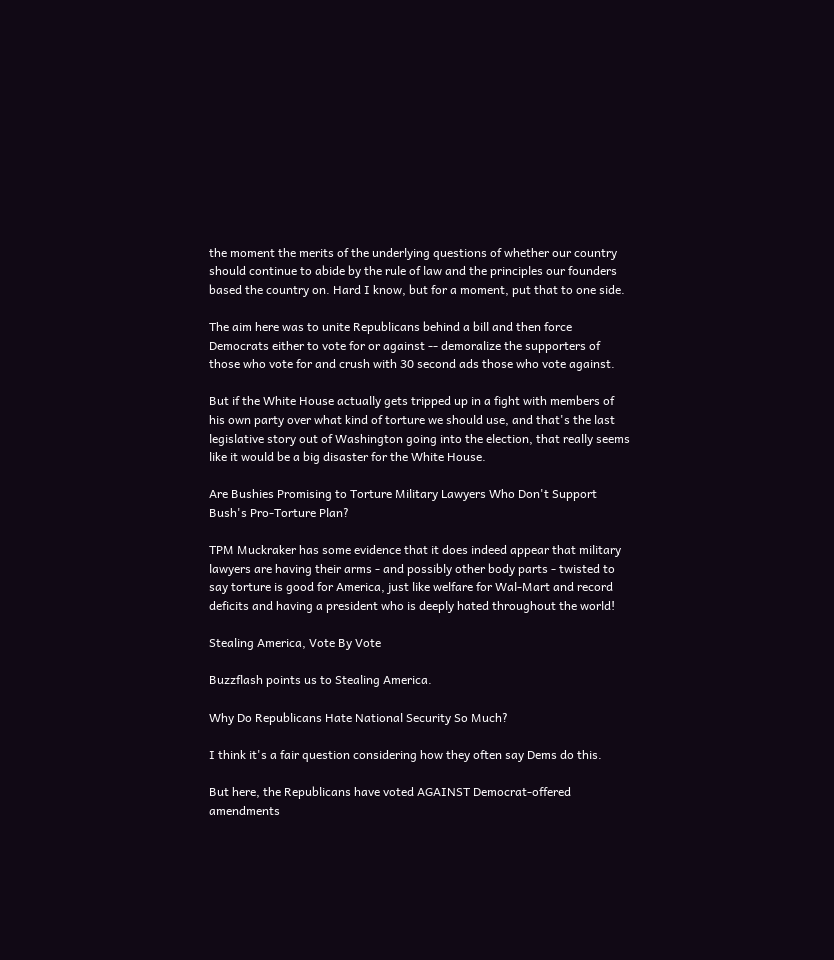the moment the merits of the underlying questions of whether our country should continue to abide by the rule of law and the principles our founders based the country on. Hard I know, but for a moment, put that to one side.

The aim here was to unite Republicans behind a bill and then force Democrats either to vote for or against -- demoralize the supporters of those who vote for and crush with 30 second ads those who vote against.

But if the White House actually gets tripped up in a fight with members of his own party over what kind of torture we should use, and that's the last legislative story out of Washington going into the election, that really seems like it would be a big disaster for the White House.

Are Bushies Promising to Torture Military Lawyers Who Don't Support Bush's Pro-Torture Plan?

TPM Muckraker has some evidence that it does indeed appear that military lawyers are having their arms - and possibly other body parts - twisted to say torture is good for America, just like welfare for Wal-Mart and record deficits and having a president who is deeply hated throughout the world!

Stealing America, Vote By Vote

Buzzflash points us to Stealing America.

Why Do Republicans Hate National Security So Much?

I think it's a fair question considering how they often say Dems do this.

But here, the Republicans have voted AGAINST Democrat-offered amendments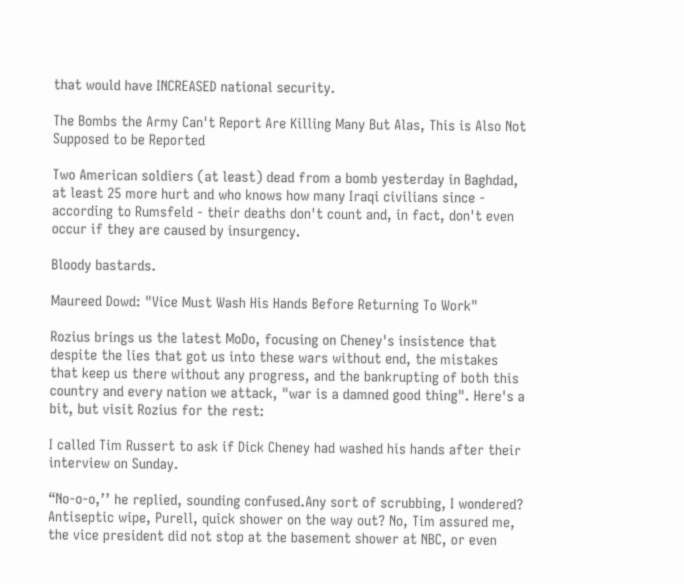that would have INCREASED national security.

The Bombs the Army Can't Report Are Killing Many But Alas, This is Also Not Supposed to be Reported

Two American soldiers (at least) dead from a bomb yesterday in Baghdad, at least 25 more hurt and who knows how many Iraqi civilians since - according to Rumsfeld - their deaths don't count and, in fact, don't even occur if they are caused by insurgency.

Bloody bastards.

Maureed Dowd: "Vice Must Wash His Hands Before Returning To Work"

Rozius brings us the latest MoDo, focusing on Cheney's insistence that despite the lies that got us into these wars without end, the mistakes that keep us there without any progress, and the bankrupting of both this country and every nation we attack, "war is a damned good thing". Here's a bit, but visit Rozius for the rest:

I called Tim Russert to ask if Dick Cheney had washed his hands after their interview on Sunday.

“No-o-o,’’ he replied, sounding confused.Any sort of scrubbing, I wondered? Antiseptic wipe, Purell, quick shower on the way out? No, Tim assured me, the vice president did not stop at the basement shower at NBC, or even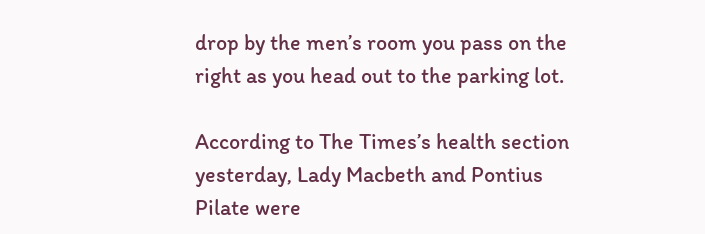drop by the men’s room you pass on the right as you head out to the parking lot.

According to The Times’s health section yesterday, Lady Macbeth and Pontius Pilate were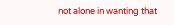not alone in wanting that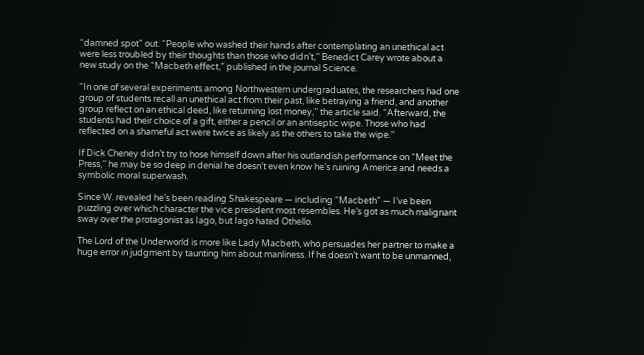“damned spot” out. “People who washed their hands after contemplating an unethical act were less troubled by their thoughts than those who didn’t,’’ Benedict Carey wrote about a new study on the “Macbeth effect,” published in the journal Science.

“In one of several experiments among Northwestern undergraduates, the researchers had one group of students recall an unethical act from their past, like betraying a friend, and another group reflect on an ethical deed, like returning lost money,’’ the article said. “Afterward, the students had their choice of a gift, either a pencil or an antiseptic wipe. Those who had reflected on a shameful act were twice as likely as the others to take the wipe.’’

If Dick Cheney didn’t try to hose himself down after his outlandish performance on “Meet the Press,’’ he may be so deep in denial he doesn’t even know he’s ruining America and needs a symbolic moral superwash.

Since W. revealed he’s been reading Shakespeare — including “Macbeth” — I’ve been puzzling over which character the vice president most resembles. He’s got as much malignant sway over the protagonist as Iago, but Iago hated Othello.

The Lord of the Underworld is more like Lady Macbeth, who persuades her partner to make a huge error in judgment by taunting him about manliness. If he doesn’t want to be unmanned,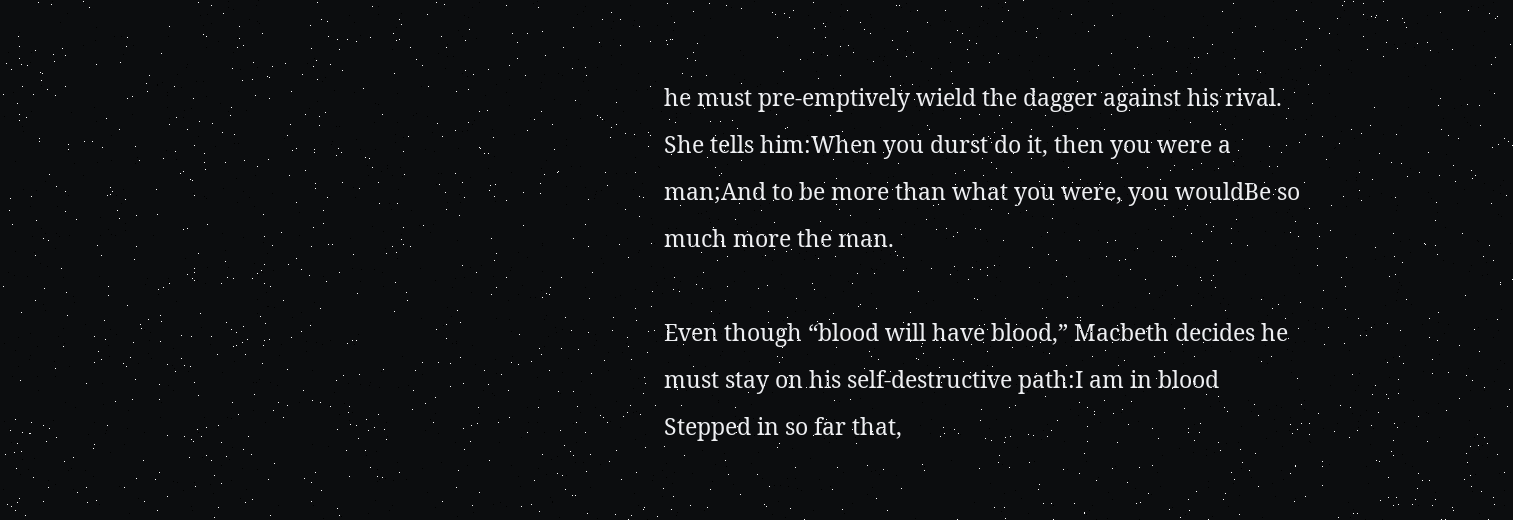he must pre-emptively wield the dagger against his rival. She tells him:When you durst do it, then you were a man;And to be more than what you were, you wouldBe so much more the man.

Even though “blood will have blood,” Macbeth decides he must stay on his self-destructive path:I am in blood
Stepped in so far that,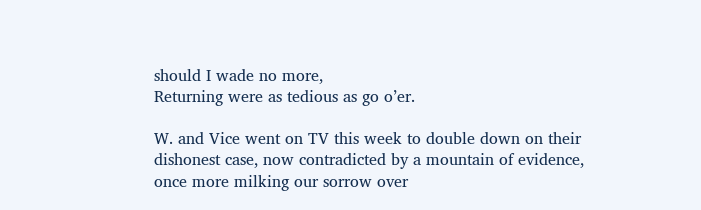should I wade no more,
Returning were as tedious as go o’er.

W. and Vice went on TV this week to double down on their dishonest case, now contradicted by a mountain of evidence, once more milking our sorrow over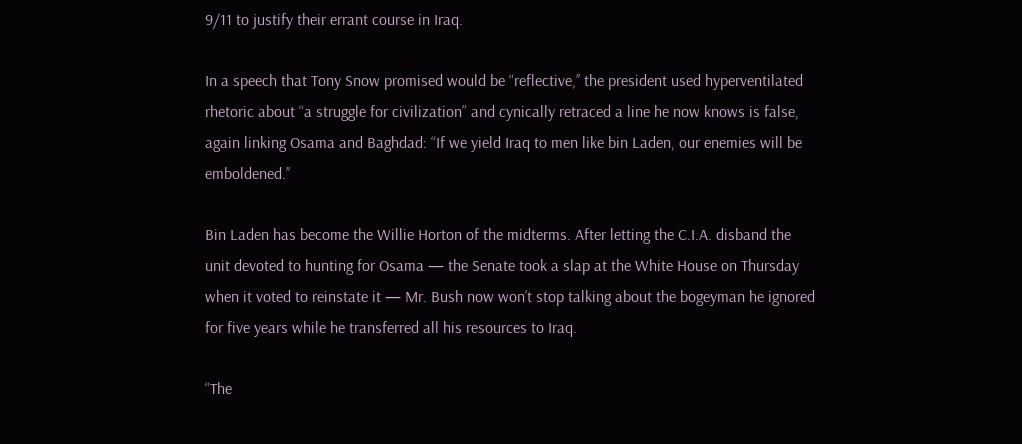9/11 to justify their errant course in Iraq.

In a speech that Tony Snow promised would be “reflective,’’ the president used hyperventilated rhetoric about “a struggle for civilization” and cynically retraced a line he now knows is false, again linking Osama and Baghdad: “If we yield Iraq to men like bin Laden, our enemies will be emboldened.’’

Bin Laden has become the Willie Horton of the midterms. After letting the C.I.A. disband the unit devoted to hunting for Osama — the Senate took a slap at the White House on Thursday when it voted to reinstate it — Mr. Bush now won’t stop talking about the bogeyman he ignored for five years while he transferred all his resources to Iraq.

“The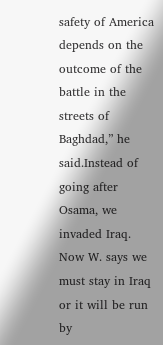safety of America depends on the outcome of the battle in the streets of Baghdad,” he said.Instead of going after Osama, we invaded Iraq. Now W. says we must stay in Iraq or it will be run by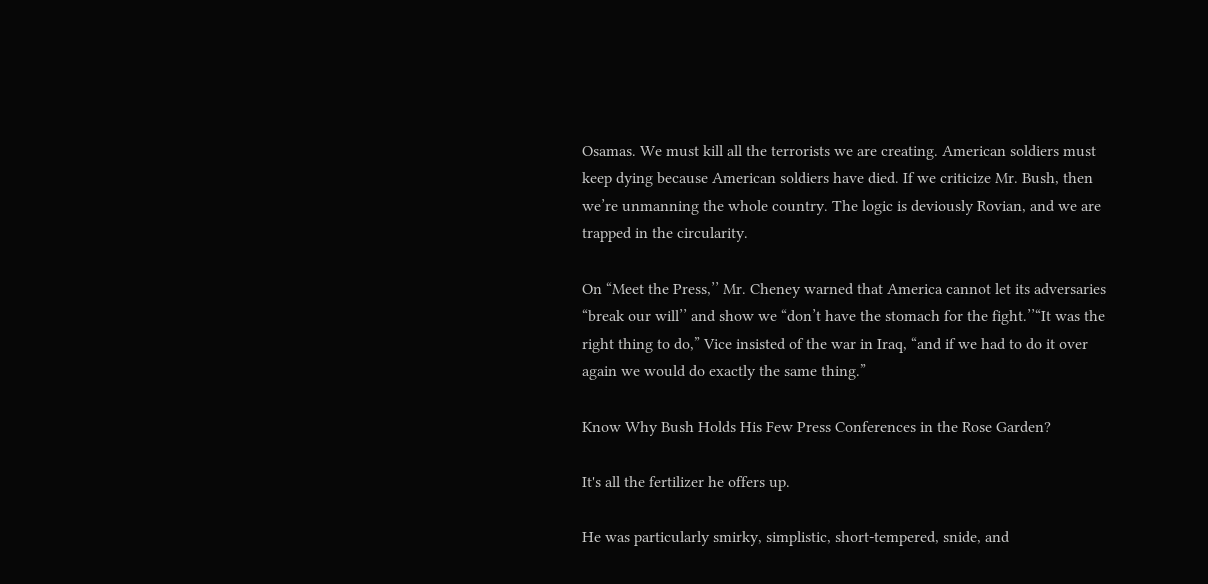Osamas. We must kill all the terrorists we are creating. American soldiers must keep dying because American soldiers have died. If we criticize Mr. Bush, then we’re unmanning the whole country. The logic is deviously Rovian, and we are trapped in the circularity.

On “Meet the Press,’’ Mr. Cheney warned that America cannot let its adversaries “break our will’’ and show we “don’t have the stomach for the fight.’’“It was the right thing to do,” Vice insisted of the war in Iraq, “and if we had to do it over again we would do exactly the same thing.”

Know Why Bush Holds His Few Press Conferences in the Rose Garden?

It's all the fertilizer he offers up.

He was particularly smirky, simplistic, short-tempered, snide, and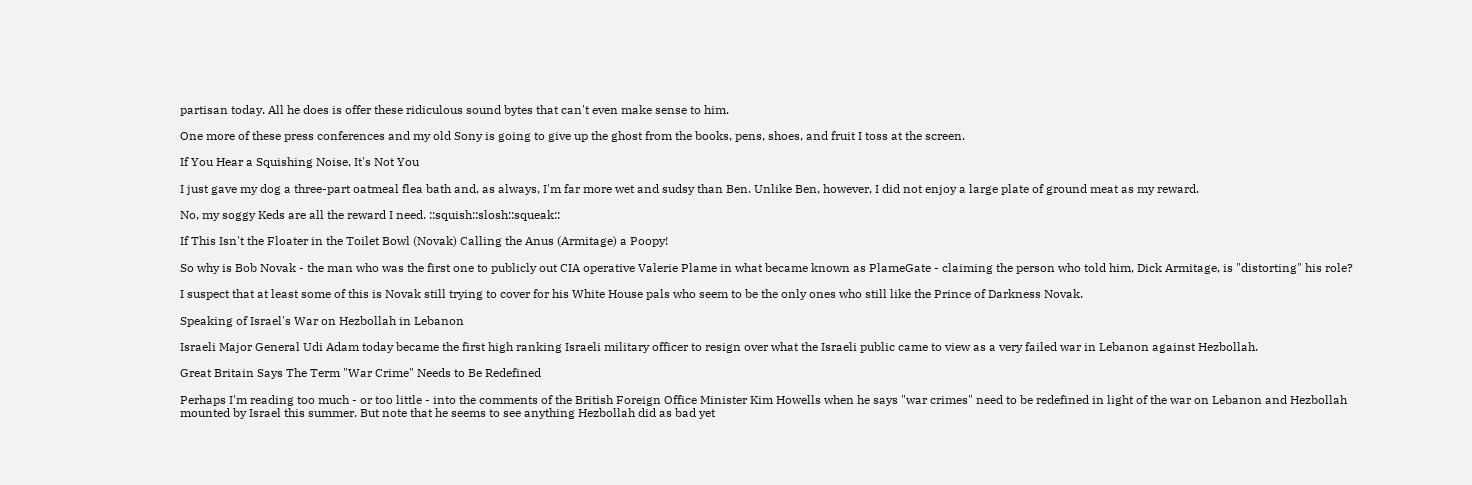partisan today. All he does is offer these ridiculous sound bytes that can't even make sense to him.

One more of these press conferences and my old Sony is going to give up the ghost from the books, pens, shoes, and fruit I toss at the screen.

If You Hear a Squishing Noise, It's Not You

I just gave my dog a three-part oatmeal flea bath and, as always, I'm far more wet and sudsy than Ben. Unlike Ben, however, I did not enjoy a large plate of ground meat as my reward.

No, my soggy Keds are all the reward I need. ::squish::slosh::squeak::

If This Isn't the Floater in the Toilet Bowl (Novak) Calling the Anus (Armitage) a Poopy!

So why is Bob Novak - the man who was the first one to publicly out CIA operative Valerie Plame in what became known as PlameGate - claiming the person who told him, Dick Armitage, is "distorting" his role?

I suspect that at least some of this is Novak still trying to cover for his White House pals who seem to be the only ones who still like the Prince of Darkness Novak.

Speaking of Israel's War on Hezbollah in Lebanon

Israeli Major General Udi Adam today became the first high ranking Israeli military officer to resign over what the Israeli public came to view as a very failed war in Lebanon against Hezbollah.

Great Britain Says The Term "War Crime" Needs to Be Redefined

Perhaps I'm reading too much - or too little - into the comments of the British Foreign Office Minister Kim Howells when he says "war crimes" need to be redefined in light of the war on Lebanon and Hezbollah mounted by Israel this summer. But note that he seems to see anything Hezbollah did as bad yet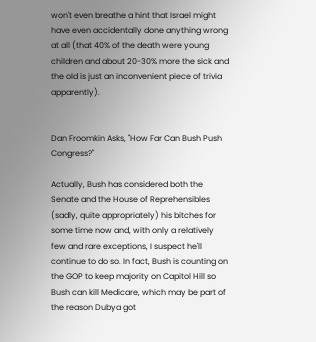won't even breathe a hint that Israel might have even accidentally done anything wrong at all (that 40% of the death were young children and about 20-30% more the sick and the old is just an inconvenient piece of trivia apparently).


Dan Froomkin Asks, "How Far Can Bush Push Congress?"

Actually, Bush has considered both the Senate and the House of Reprehensibles (sadly, quite appropriately) his bitches for some time now and, with only a relatively few and rare exceptions, I suspect he'll continue to do so. In fact, Bush is counting on the GOP to keep majority on Capitol Hill so Bush can kill Medicare, which may be part of the reason Dubya got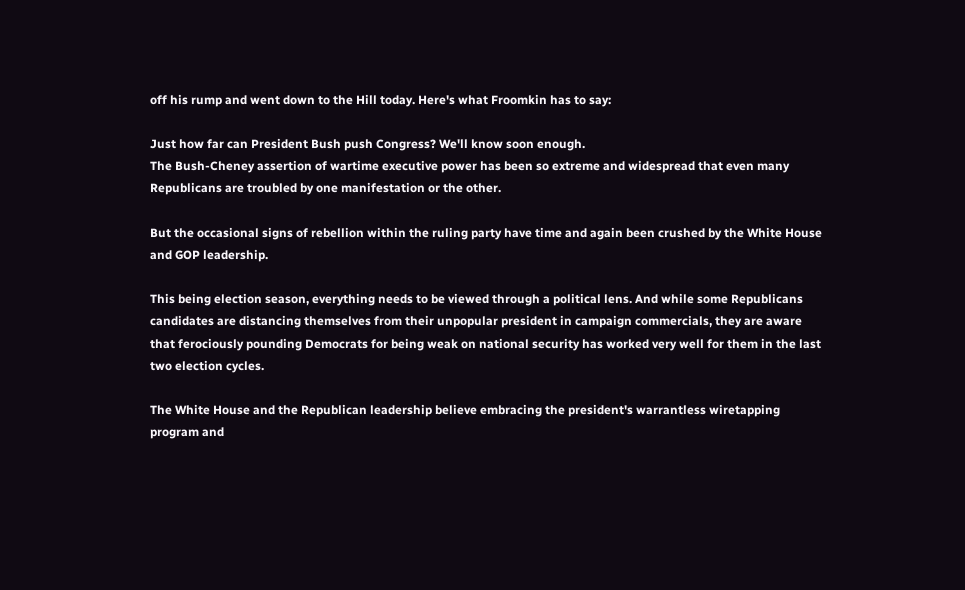off his rump and went down to the Hill today. Here's what Froomkin has to say:

Just how far can President Bush push Congress? We'll know soon enough.
The Bush-Cheney assertion of wartime executive power has been so extreme and widespread that even many Republicans are troubled by one manifestation or the other.

But the occasional signs of rebellion within the ruling party have time and again been crushed by the White House and GOP leadership.

This being election season, everything needs to be viewed through a political lens. And while some Republicans candidates are distancing themselves from their unpopular president in campaign commercials, they are aware that ferociously pounding Democrats for being weak on national security has worked very well for them in the last two election cycles.

The White House and the Republican leadership believe embracing the president's warrantless wiretapping program and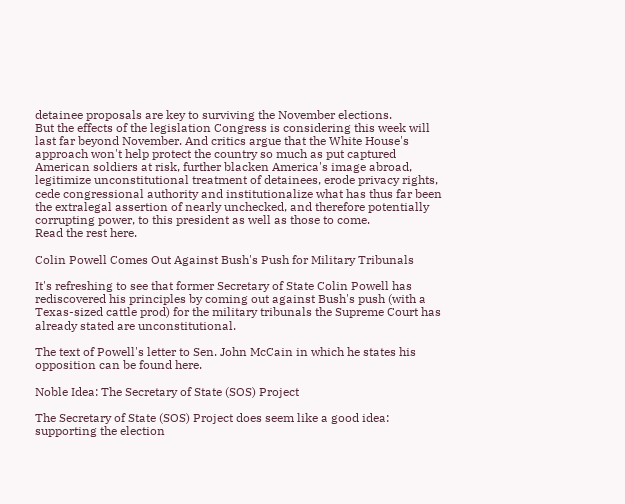detainee proposals are key to surviving the November elections.
But the effects of the legislation Congress is considering this week will last far beyond November. And critics argue that the White House's approach won't help protect the country so much as put captured American soldiers at risk, further blacken America's image abroad, legitimize unconstitutional treatment of detainees, erode privacy rights, cede congressional authority and institutionalize what has thus far been the extralegal assertion of nearly unchecked, and therefore potentially corrupting power, to this president as well as those to come.
Read the rest here.

Colin Powell Comes Out Against Bush's Push for Military Tribunals

It's refreshing to see that former Secretary of State Colin Powell has rediscovered his principles by coming out against Bush's push (with a Texas-sized cattle prod) for the military tribunals the Supreme Court has already stated are unconstitutional.

The text of Powell's letter to Sen. John McCain in which he states his opposition can be found here.

Noble Idea: The Secretary of State (SOS) Project

The Secretary of State (SOS) Project does seem like a good idea: supporting the election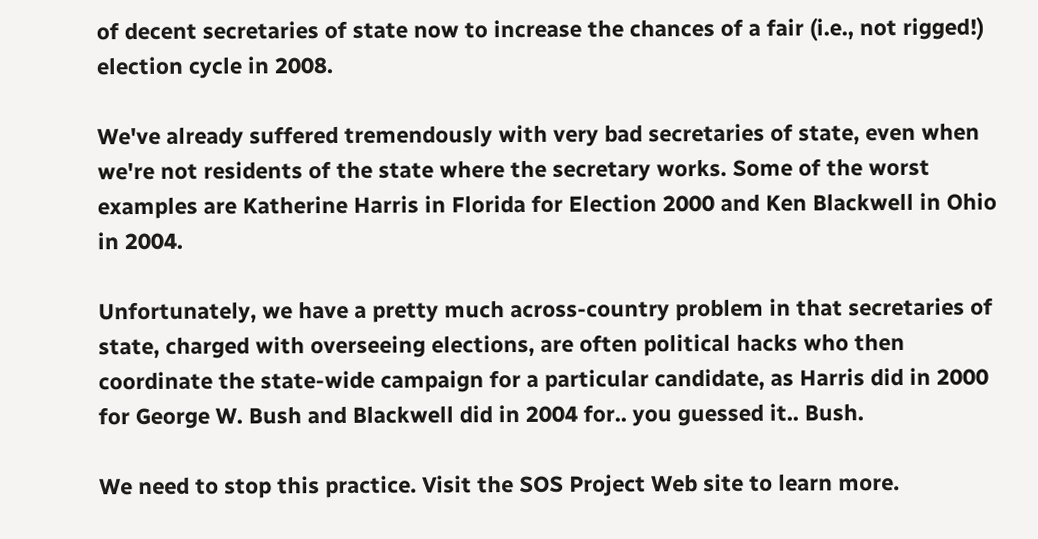of decent secretaries of state now to increase the chances of a fair (i.e., not rigged!) election cycle in 2008.

We've already suffered tremendously with very bad secretaries of state, even when we're not residents of the state where the secretary works. Some of the worst examples are Katherine Harris in Florida for Election 2000 and Ken Blackwell in Ohio in 2004.

Unfortunately, we have a pretty much across-country problem in that secretaries of state, charged with overseeing elections, are often political hacks who then coordinate the state-wide campaign for a particular candidate, as Harris did in 2000 for George W. Bush and Blackwell did in 2004 for.. you guessed it.. Bush.

We need to stop this practice. Visit the SOS Project Web site to learn more.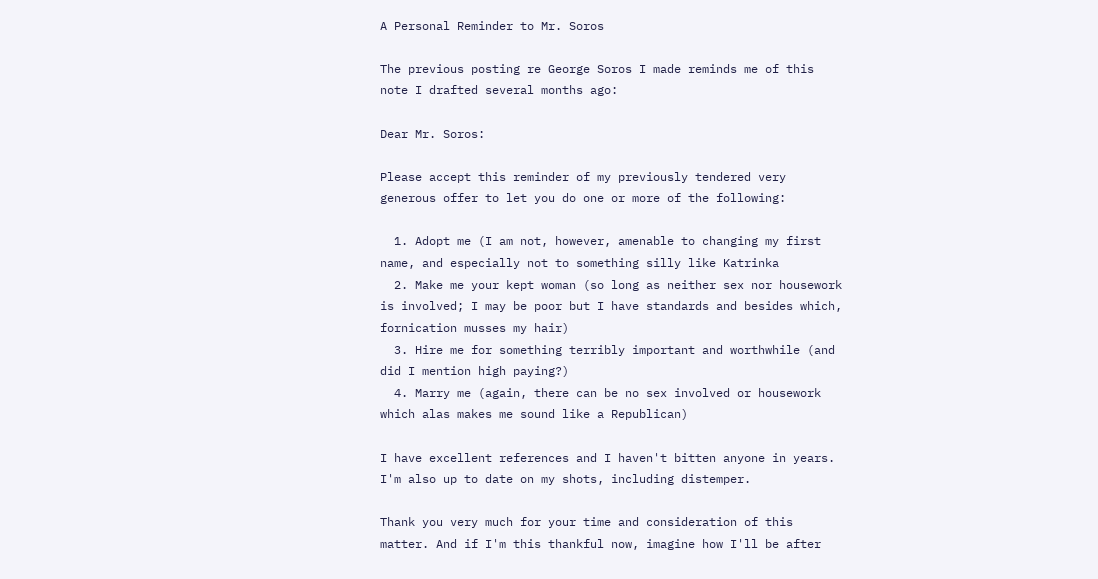A Personal Reminder to Mr. Soros

The previous posting re George Soros I made reminds me of this note I drafted several months ago:

Dear Mr. Soros:

Please accept this reminder of my previously tendered very generous offer to let you do one or more of the following:

  1. Adopt me (I am not, however, amenable to changing my first name, and especially not to something silly like Katrinka
  2. Make me your kept woman (so long as neither sex nor housework is involved; I may be poor but I have standards and besides which, fornication musses my hair)
  3. Hire me for something terribly important and worthwhile (and did I mention high paying?)
  4. Marry me (again, there can be no sex involved or housework which alas makes me sound like a Republican)

I have excellent references and I haven't bitten anyone in years. I'm also up to date on my shots, including distemper.

Thank you very much for your time and consideration of this matter. And if I'm this thankful now, imagine how I'll be after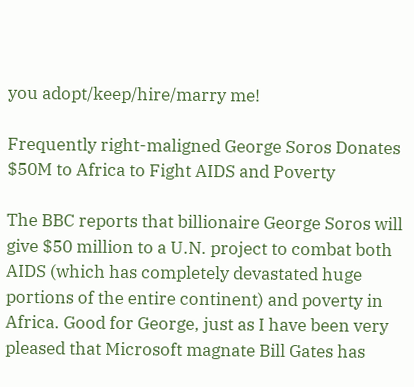you adopt/keep/hire/marry me!

Frequently right-maligned George Soros Donates $50M to Africa to Fight AIDS and Poverty

The BBC reports that billionaire George Soros will give $50 million to a U.N. project to combat both AIDS (which has completely devastated huge portions of the entire continent) and poverty in Africa. Good for George, just as I have been very pleased that Microsoft magnate Bill Gates has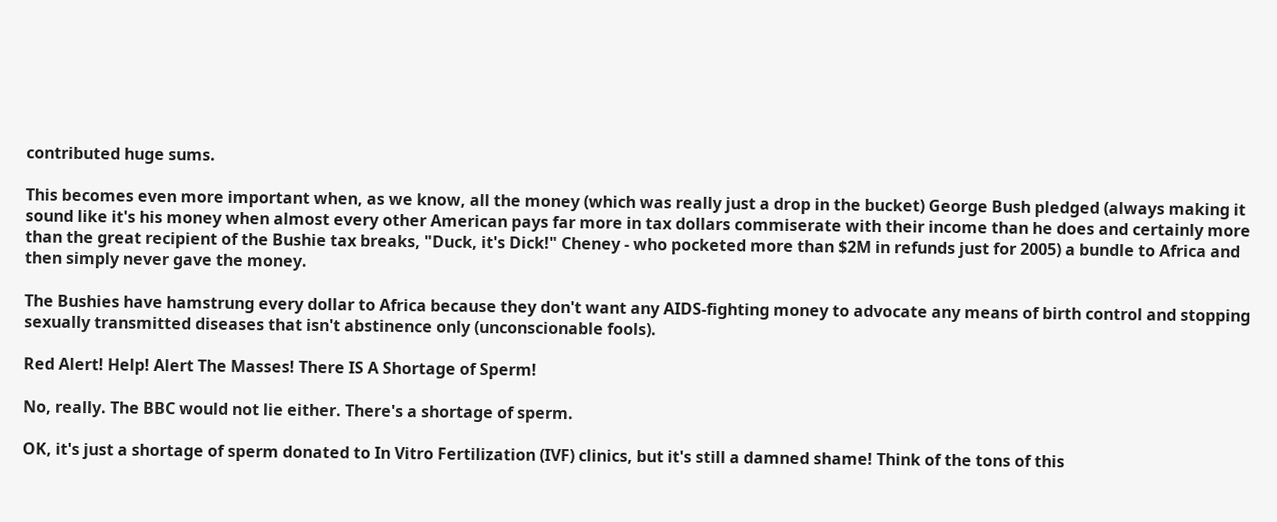contributed huge sums.

This becomes even more important when, as we know, all the money (which was really just a drop in the bucket) George Bush pledged (always making it sound like it's his money when almost every other American pays far more in tax dollars commiserate with their income than he does and certainly more than the great recipient of the Bushie tax breaks, "Duck, it's Dick!" Cheney - who pocketed more than $2M in refunds just for 2005) a bundle to Africa and then simply never gave the money.

The Bushies have hamstrung every dollar to Africa because they don't want any AIDS-fighting money to advocate any means of birth control and stopping sexually transmitted diseases that isn't abstinence only (unconscionable fools).

Red Alert! Help! Alert The Masses! There IS A Shortage of Sperm!

No, really. The BBC would not lie either. There's a shortage of sperm.

OK, it's just a shortage of sperm donated to In Vitro Fertilization (IVF) clinics, but it's still a damned shame! Think of the tons of this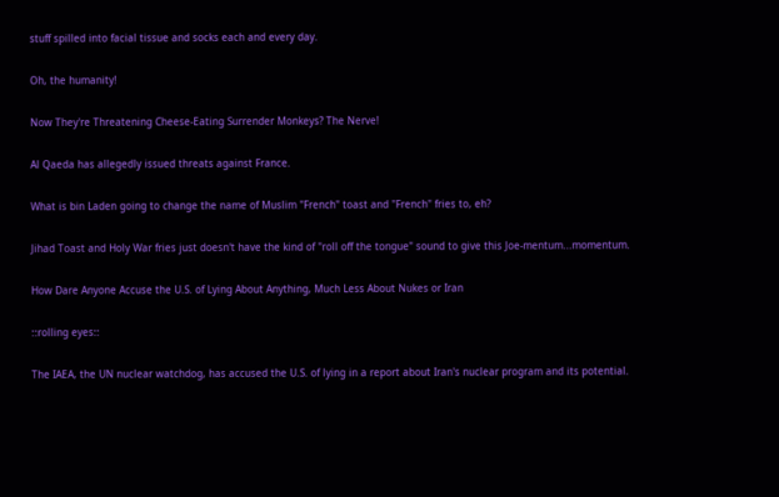stuff spilled into facial tissue and socks each and every day.

Oh, the humanity!

Now They're Threatening Cheese-Eating Surrender Monkeys? The Nerve!

Al Qaeda has allegedly issued threats against France.

What is bin Laden going to change the name of Muslim "French" toast and "French" fries to, eh?

Jihad Toast and Holy War fries just doesn't have the kind of "roll off the tongue" sound to give this Joe-mentum...momentum.

How Dare Anyone Accuse the U.S. of Lying About Anything, Much Less About Nukes or Iran

::rolling eyes::

The IAEA, the UN nuclear watchdog, has accused the U.S. of lying in a report about Iran's nuclear program and its potential.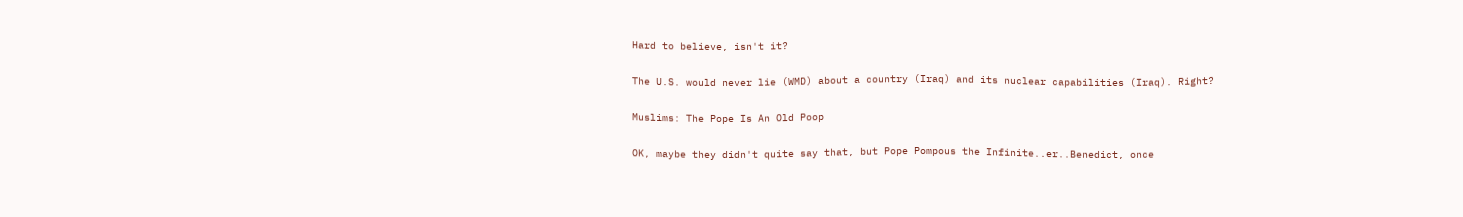Hard to believe, isn't it?

The U.S. would never lie (WMD) about a country (Iraq) and its nuclear capabilities (Iraq). Right?

Muslims: The Pope Is An Old Poop

OK, maybe they didn't quite say that, but Pope Pompous the Infinite..er..Benedict, once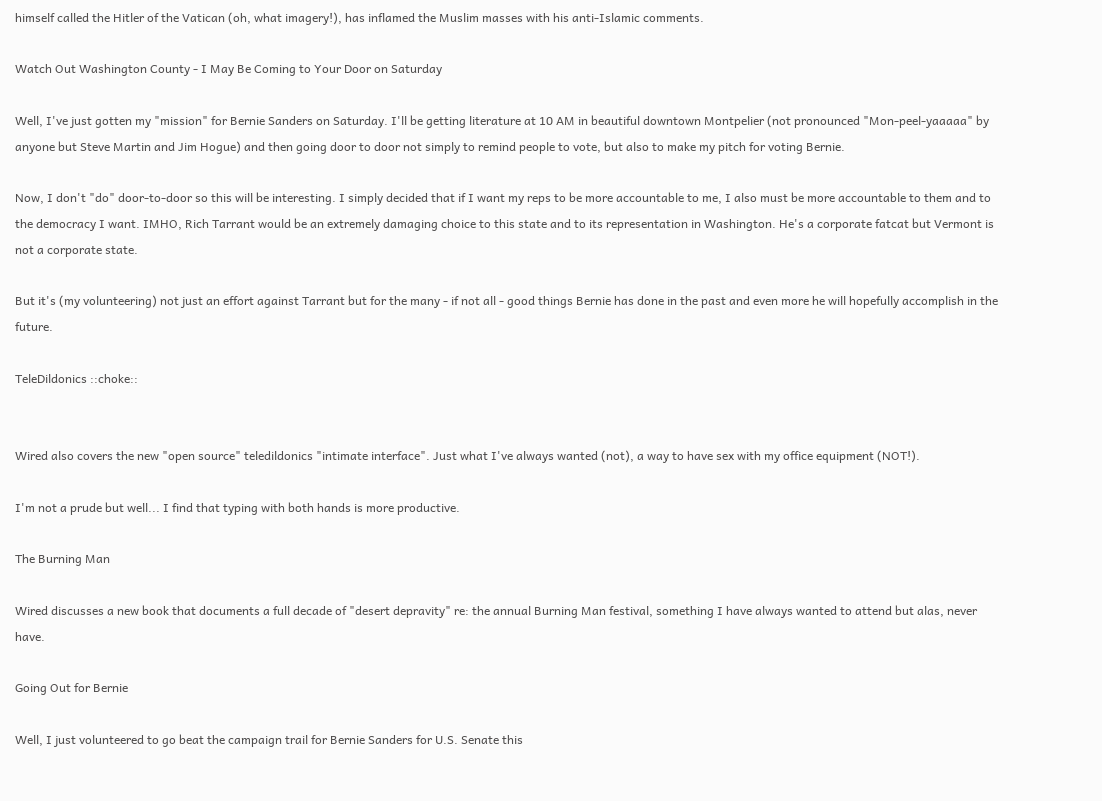himself called the Hitler of the Vatican (oh, what imagery!), has inflamed the Muslim masses with his anti-Islamic comments.

Watch Out Washington County - I May Be Coming to Your Door on Saturday

Well, I've just gotten my "mission" for Bernie Sanders on Saturday. I'll be getting literature at 10 AM in beautiful downtown Montpelier (not pronounced "Mon-peel-yaaaaa" by anyone but Steve Martin and Jim Hogue) and then going door to door not simply to remind people to vote, but also to make my pitch for voting Bernie.

Now, I don't "do" door-to-door so this will be interesting. I simply decided that if I want my reps to be more accountable to me, I also must be more accountable to them and to the democracy I want. IMHO, Rich Tarrant would be an extremely damaging choice to this state and to its representation in Washington. He's a corporate fatcat but Vermont is not a corporate state.

But it's (my volunteering) not just an effort against Tarrant but for the many - if not all - good things Bernie has done in the past and even more he will hopefully accomplish in the future.

TeleDildonics ::choke::


Wired also covers the new "open source" teledildonics "intimate interface". Just what I've always wanted (not), a way to have sex with my office equipment (NOT!).

I'm not a prude but well... I find that typing with both hands is more productive.

The Burning Man

Wired discusses a new book that documents a full decade of "desert depravity" re: the annual Burning Man festival, something I have always wanted to attend but alas, never have.

Going Out for Bernie

Well, I just volunteered to go beat the campaign trail for Bernie Sanders for U.S. Senate this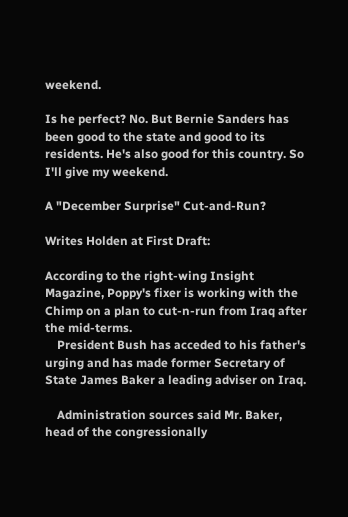weekend.

Is he perfect? No. But Bernie Sanders has been good to the state and good to its residents. He's also good for this country. So I'll give my weekend.

A "December Surprise" Cut-and-Run?

Writes Holden at First Draft:

According to the right-wing Insight Magazine, Poppy's fixer is working with the Chimp on a plan to cut-n-run from Iraq after the mid-terms.
    President Bush has acceded to his father's urging and has made former Secretary of State James Baker a leading adviser on Iraq.

    Administration sources said Mr. Baker, head of the congressionally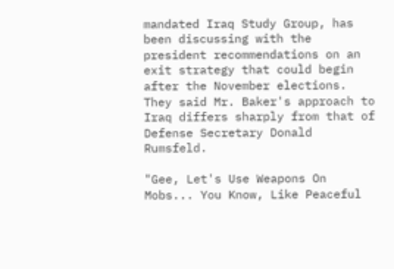mandated Iraq Study Group, has been discussing with the president recommendations on an exit strategy that could begin after the November elections. They said Mr. Baker's approach to Iraq differs sharply from that of Defense Secretary Donald Rumsfeld.

"Gee, Let's Use Weapons On Mobs... You Know, Like Peaceful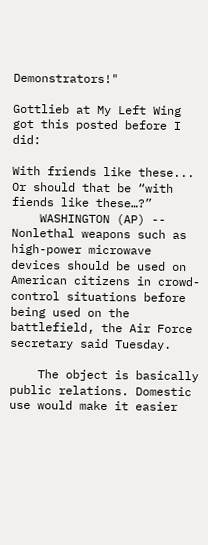Demonstrators!"

Gottlieb at My Left Wing got this posted before I did:

With friends like these...
Or should that be “with fiends like these…?”
    WASHINGTON (AP) -- Nonlethal weapons such as high-power microwave devices should be used on American citizens in crowd-control situations before being used on the battlefield, the Air Force secretary said Tuesday.

    The object is basically public relations. Domestic use would make it easier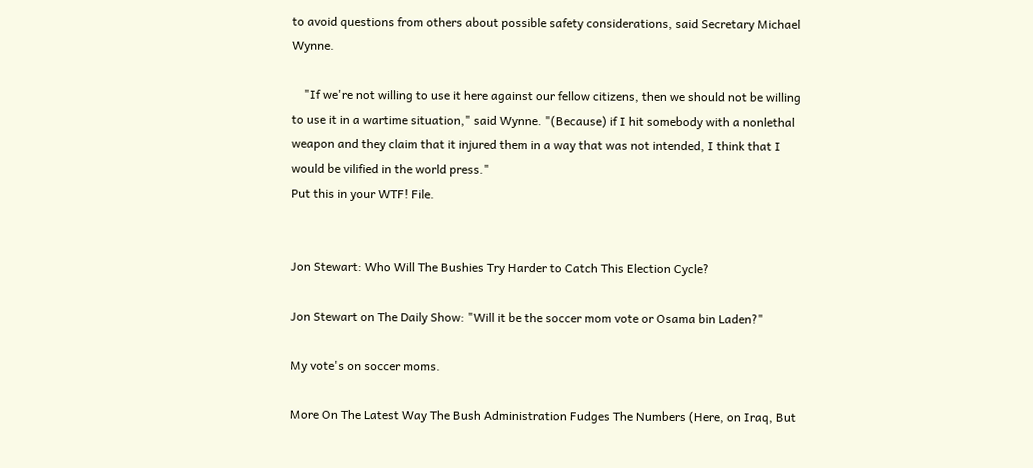to avoid questions from others about possible safety considerations, said Secretary Michael Wynne.

    "If we're not willing to use it here against our fellow citizens, then we should not be willing to use it in a wartime situation," said Wynne. "(Because) if I hit somebody with a nonlethal weapon and they claim that it injured them in a way that was not intended, I think that I would be vilified in the world press."
Put this in your WTF! File.


Jon Stewart: Who Will The Bushies Try Harder to Catch This Election Cycle?

Jon Stewart on The Daily Show: "Will it be the soccer mom vote or Osama bin Laden?"

My vote's on soccer moms.

More On The Latest Way The Bush Administration Fudges The Numbers (Here, on Iraq, But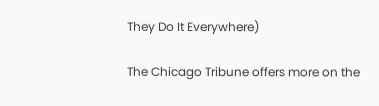They Do It Everywhere)

The Chicago Tribune offers more on the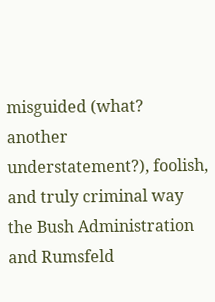misguided (what? another understatement?), foolish, and truly criminal way the Bush Administration and Rumsfeld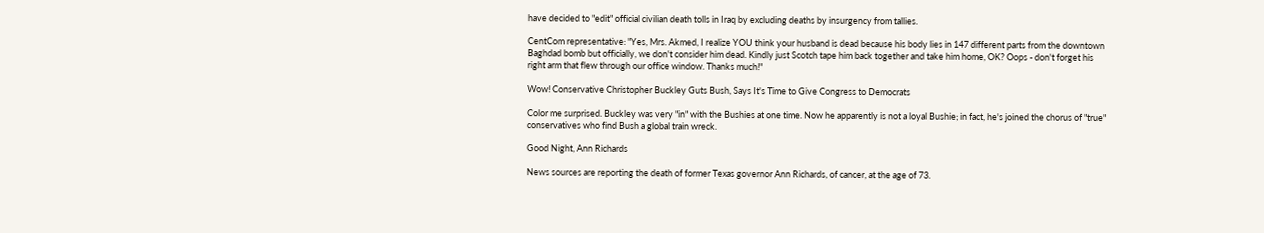have decided to "edit" official civilian death tolls in Iraq by excluding deaths by insurgency from tallies.

CentCom representative: "Yes, Mrs. Akmed, I realize YOU think your husband is dead because his body lies in 147 different parts from the downtown Baghdad bomb but officially, we don't consider him dead. Kindly just Scotch tape him back together and take him home, OK? Oops - don't forget his right arm that flew through our office window. Thanks much!"

Wow! Conservative Christopher Buckley Guts Bush, Says It's Time to Give Congress to Democrats

Color me surprised. Buckley was very "in" with the Bushies at one time. Now he apparently is not a loyal Bushie; in fact, he's joined the chorus of "true" conservatives who find Bush a global train wreck.

Good Night, Ann Richards

News sources are reporting the death of former Texas governor Ann Richards, of cancer, at the age of 73.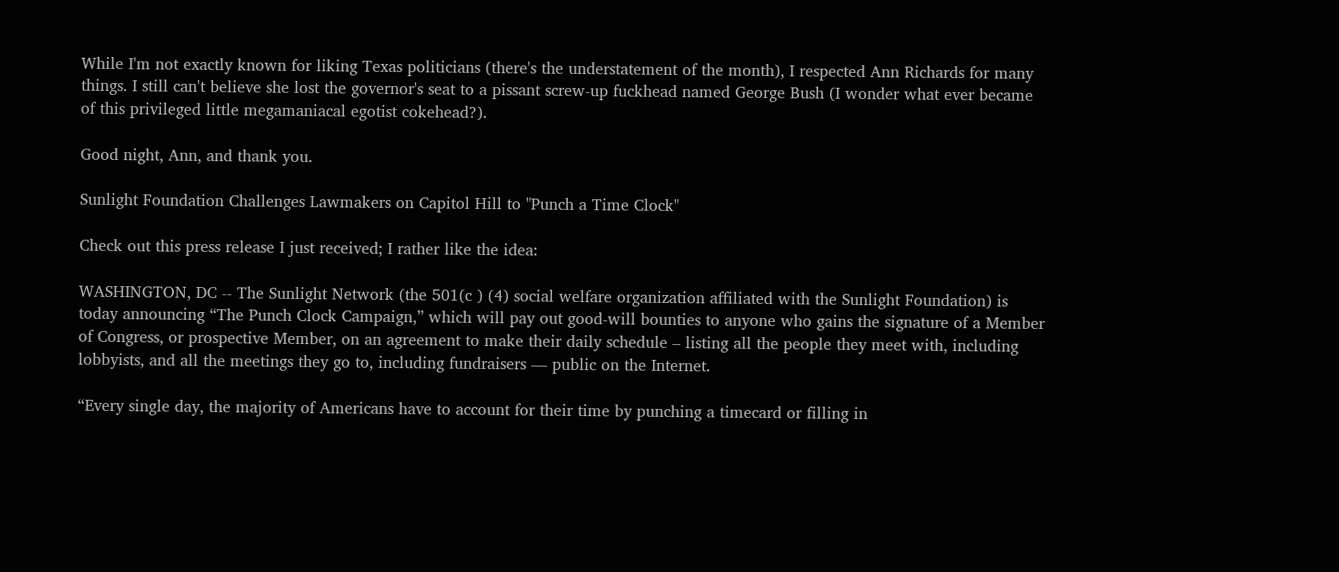While I'm not exactly known for liking Texas politicians (there's the understatement of the month), I respected Ann Richards for many things. I still can't believe she lost the governor's seat to a pissant screw-up fuckhead named George Bush (I wonder what ever became of this privileged little megamaniacal egotist cokehead?).

Good night, Ann, and thank you.

Sunlight Foundation Challenges Lawmakers on Capitol Hill to "Punch a Time Clock"

Check out this press release I just received; I rather like the idea:

WASHINGTON, DC -- The Sunlight Network (the 501(c ) (4) social welfare organization affiliated with the Sunlight Foundation) is today announcing “The Punch Clock Campaign,” which will pay out good-will bounties to anyone who gains the signature of a Member of Congress, or prospective Member, on an agreement to make their daily schedule – listing all the people they meet with, including lobbyists, and all the meetings they go to, including fundraisers — public on the Internet.

“Every single day, the majority of Americans have to account for their time by punching a timecard or filling in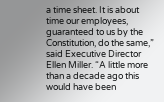a time sheet. It is about time our employees, guaranteed to us by the Constitution, do the same,” said Executive Director Ellen Miller. “A little more than a decade ago this would have been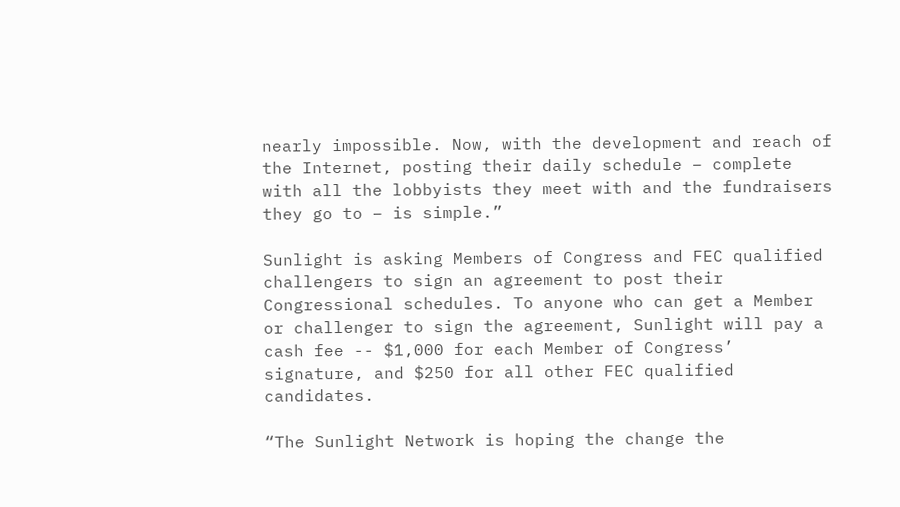nearly impossible. Now, with the development and reach of the Internet, posting their daily schedule – complete with all the lobbyists they meet with and the fundraisers they go to – is simple.”

Sunlight is asking Members of Congress and FEC qualified challengers to sign an agreement to post their Congressional schedules. To anyone who can get a Member or challenger to sign the agreement, Sunlight will pay a cash fee -- $1,000 for each Member of Congress’ signature, and $250 for all other FEC qualified candidates.

“The Sunlight Network is hoping the change the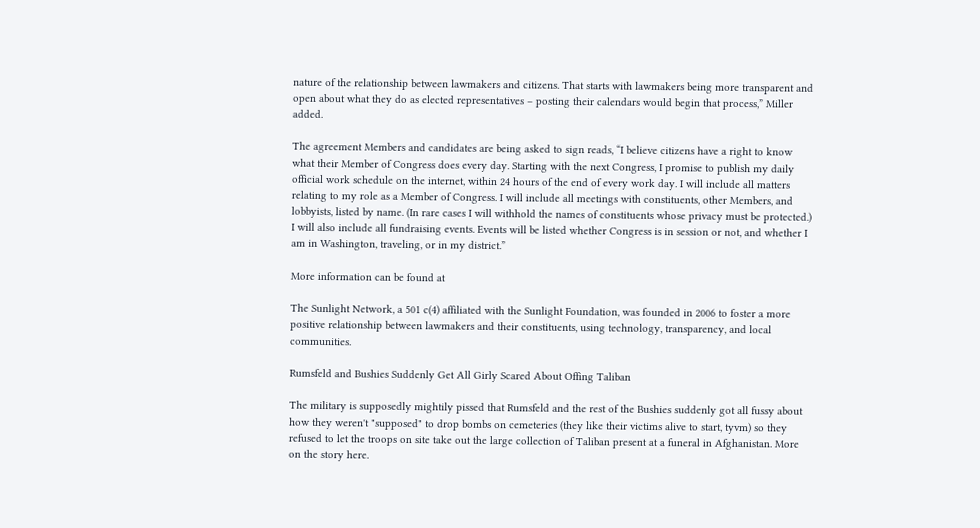nature of the relationship between lawmakers and citizens. That starts with lawmakers being more transparent and open about what they do as elected representatives – posting their calendars would begin that process,” Miller added.

The agreement Members and candidates are being asked to sign reads, “I believe citizens have a right to know what their Member of Congress does every day. Starting with the next Congress, I promise to publish my daily official work schedule on the internet, within 24 hours of the end of every work day. I will include all matters relating to my role as a Member of Congress. I will include all meetings with constituents, other Members, and lobbyists, listed by name. (In rare cases I will withhold the names of constituents whose privacy must be protected.) I will also include all fundraising events. Events will be listed whether Congress is in session or not, and whether I am in Washington, traveling, or in my district.”

More information can be found at

The Sunlight Network, a 501 c(4) affiliated with the Sunlight Foundation, was founded in 2006 to foster a more positive relationship between lawmakers and their constituents, using technology, transparency, and local communities.

Rumsfeld and Bushies Suddenly Get All Girly Scared About Offing Taliban

The military is supposedly mightily pissed that Rumsfeld and the rest of the Bushies suddenly got all fussy about how they weren't "supposed" to drop bombs on cemeteries (they like their victims alive to start, tyvm) so they refused to let the troops on site take out the large collection of Taliban present at a funeral in Afghanistan. More on the story here.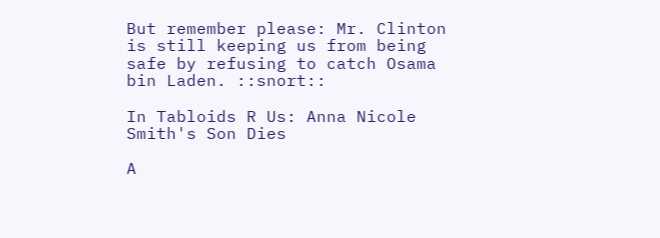But remember please: Mr. Clinton is still keeping us from being safe by refusing to catch Osama bin Laden. ::snort::

In Tabloids R Us: Anna Nicole Smith's Son Dies

A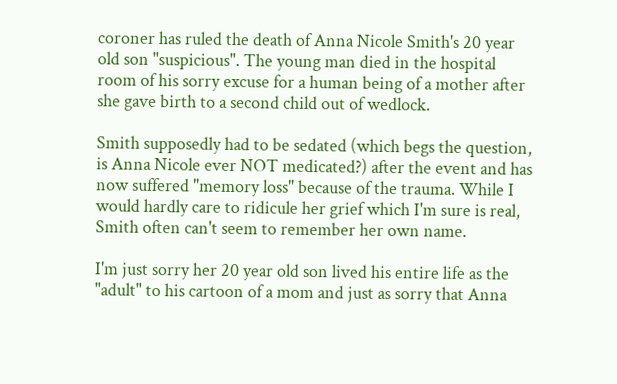coroner has ruled the death of Anna Nicole Smith's 20 year old son "suspicious". The young man died in the hospital room of his sorry excuse for a human being of a mother after she gave birth to a second child out of wedlock.

Smith supposedly had to be sedated (which begs the question, is Anna Nicole ever NOT medicated?) after the event and has now suffered "memory loss" because of the trauma. While I would hardly care to ridicule her grief which I'm sure is real, Smith often can't seem to remember her own name.

I'm just sorry her 20 year old son lived his entire life as the "adult" to his cartoon of a mom and just as sorry that Anna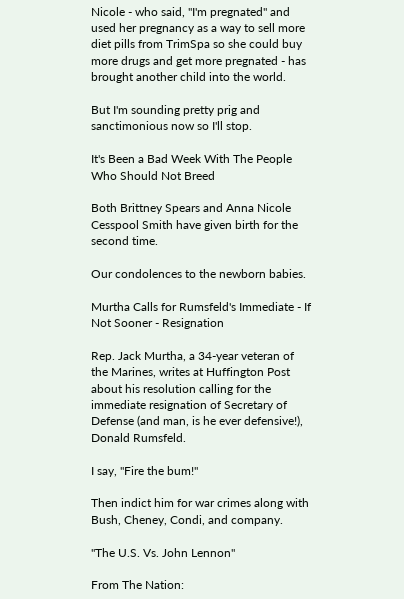Nicole - who said, "I'm pregnated" and used her pregnancy as a way to sell more diet pills from TrimSpa so she could buy more drugs and get more pregnated - has brought another child into the world.

But I'm sounding pretty prig and sanctimonious now so I'll stop.

It's Been a Bad Week With The People Who Should Not Breed

Both Brittney Spears and Anna Nicole Cesspool Smith have given birth for the second time.

Our condolences to the newborn babies.

Murtha Calls for Rumsfeld's Immediate - If Not Sooner - Resignation

Rep. Jack Murtha, a 34-year veteran of the Marines, writes at Huffington Post about his resolution calling for the immediate resignation of Secretary of Defense (and man, is he ever defensive!), Donald Rumsfeld.

I say, "Fire the bum!"

Then indict him for war crimes along with Bush, Cheney, Condi, and company.

"The U.S. Vs. John Lennon"

From The Nation: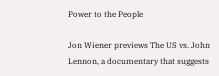Power to the People

Jon Wiener previews The US vs. John Lennon, a documentary that suggests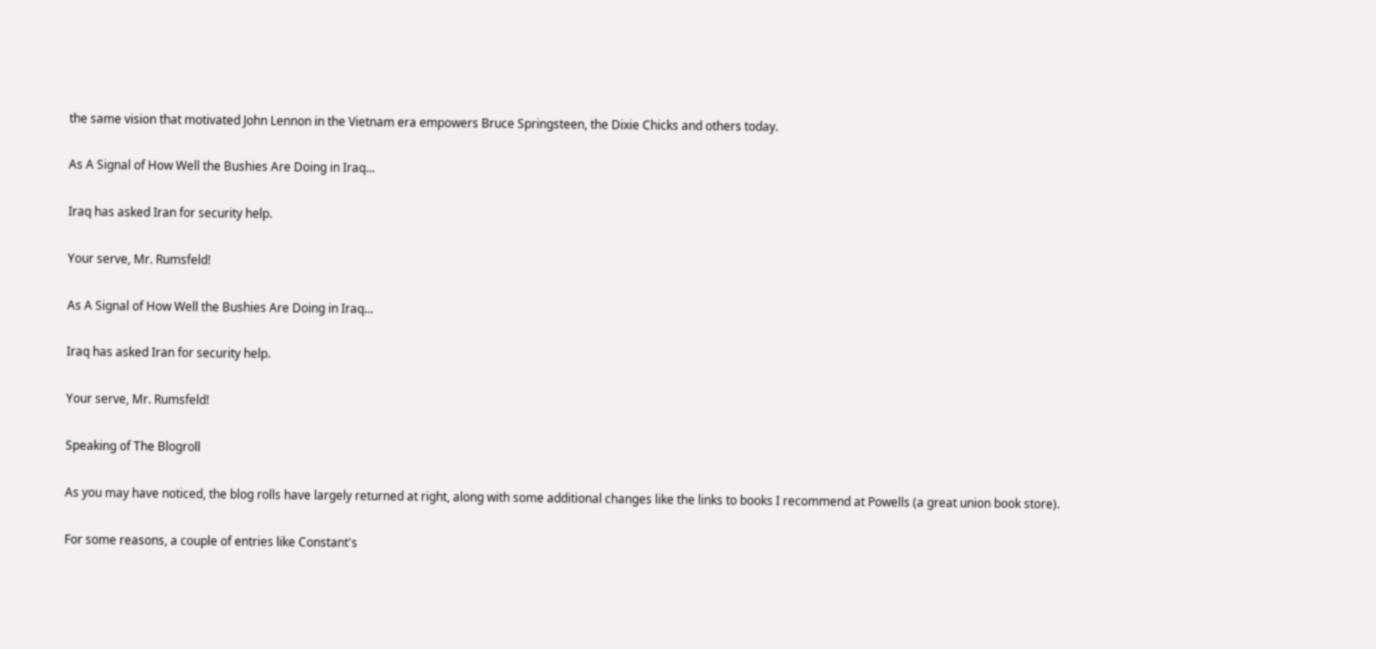the same vision that motivated John Lennon in the Vietnam era empowers Bruce Springsteen, the Dixie Chicks and others today.

As A Signal of How Well the Bushies Are Doing in Iraq...

Iraq has asked Iran for security help.

Your serve, Mr. Rumsfeld!

As A Signal of How Well the Bushies Are Doing in Iraq...

Iraq has asked Iran for security help.

Your serve, Mr. Rumsfeld!

Speaking of The Blogroll

As you may have noticed, the blog rolls have largely returned at right, along with some additional changes like the links to books I recommend at Powells (a great union book store).

For some reasons, a couple of entries like Constant's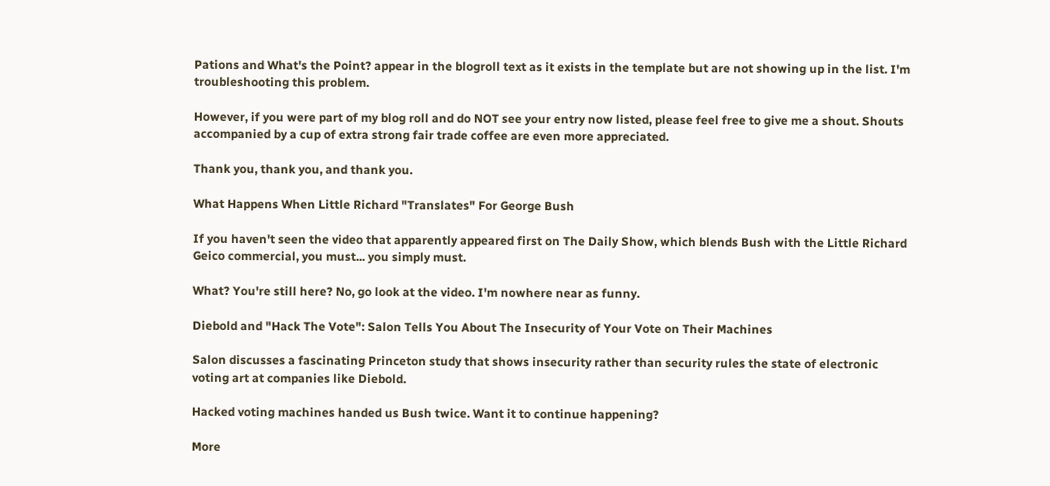Pations and What's the Point? appear in the blogroll text as it exists in the template but are not showing up in the list. I'm troubleshooting this problem.

However, if you were part of my blog roll and do NOT see your entry now listed, please feel free to give me a shout. Shouts accompanied by a cup of extra strong fair trade coffee are even more appreciated.

Thank you, thank you, and thank you.

What Happens When Little Richard "Translates" For George Bush

If you haven't seen the video that apparently appeared first on The Daily Show, which blends Bush with the Little Richard Geico commercial, you must... you simply must.

What? You're still here? No, go look at the video. I'm nowhere near as funny.

Diebold and "Hack The Vote": Salon Tells You About The Insecurity of Your Vote on Their Machines

Salon discusses a fascinating Princeton study that shows insecurity rather than security rules the state of electronic voting art at companies like Diebold.

Hacked voting machines handed us Bush twice. Want it to continue happening?

More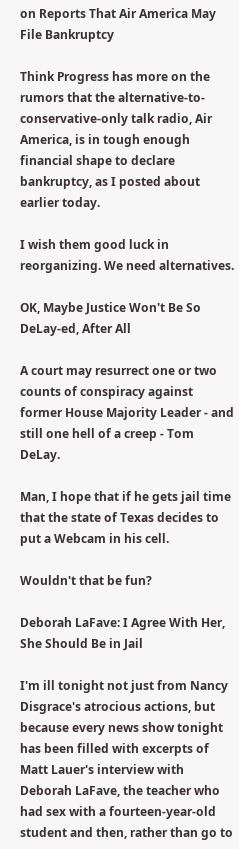on Reports That Air America May File Bankruptcy

Think Progress has more on the rumors that the alternative-to-conservative-only talk radio, Air America, is in tough enough financial shape to declare bankruptcy, as I posted about earlier today.

I wish them good luck in reorganizing. We need alternatives.

OK, Maybe Justice Won't Be So DeLay-ed, After All

A court may resurrect one or two counts of conspiracy against former House Majority Leader - and still one hell of a creep - Tom DeLay.

Man, I hope that if he gets jail time that the state of Texas decides to put a Webcam in his cell.

Wouldn't that be fun?

Deborah LaFave: I Agree With Her, She Should Be in Jail

I'm ill tonight not just from Nancy Disgrace's atrocious actions, but because every news show tonight has been filled with excerpts of Matt Lauer's interview with Deborah LaFave, the teacher who had sex with a fourteen-year-old student and then, rather than go to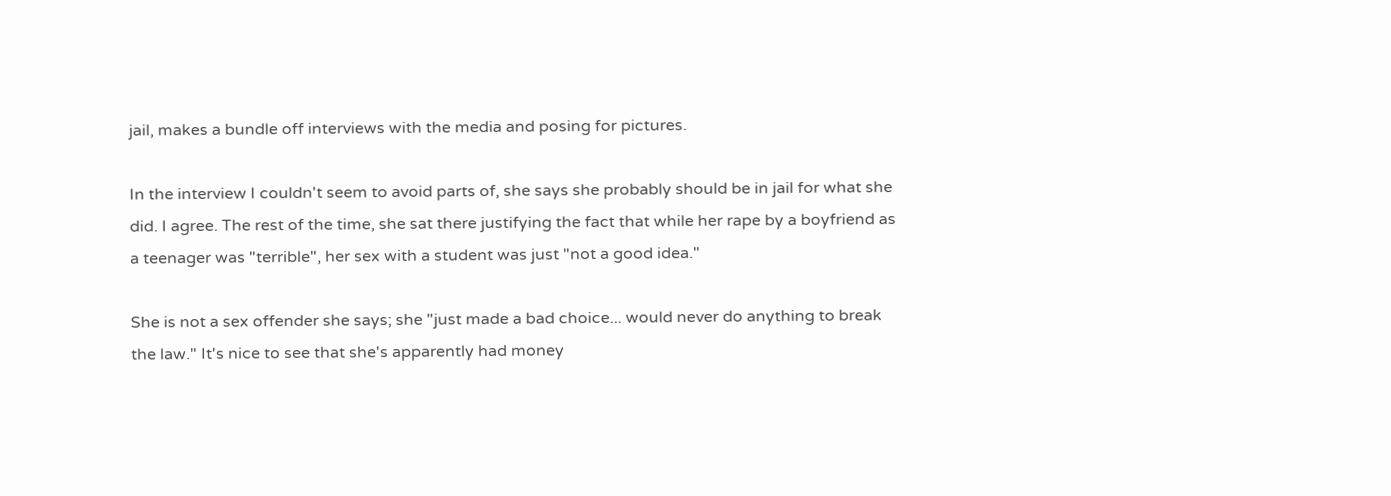jail, makes a bundle off interviews with the media and posing for pictures.

In the interview I couldn't seem to avoid parts of, she says she probably should be in jail for what she did. I agree. The rest of the time, she sat there justifying the fact that while her rape by a boyfriend as a teenager was "terrible", her sex with a student was just "not a good idea."

She is not a sex offender she says; she "just made a bad choice... would never do anything to break the law." It's nice to see that she's apparently had money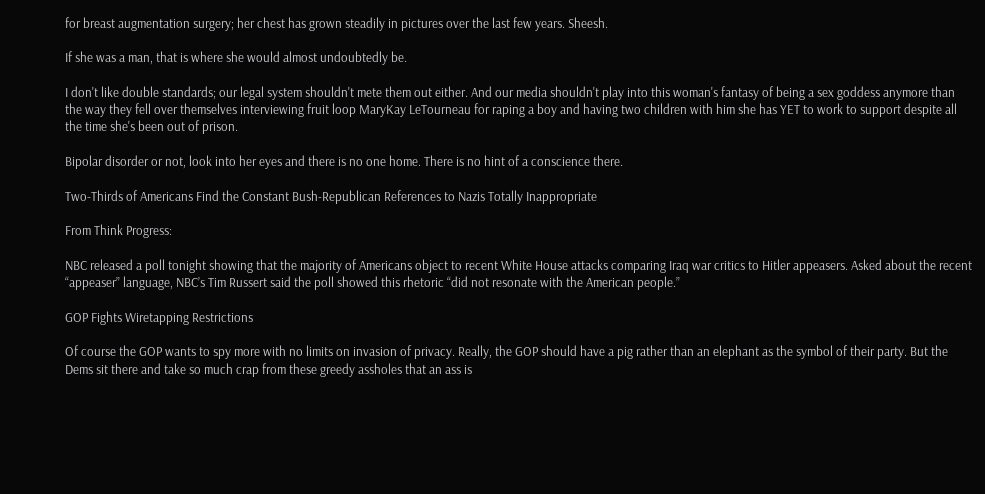for breast augmentation surgery; her chest has grown steadily in pictures over the last few years. Sheesh.

If she was a man, that is where she would almost undoubtedly be.

I don't like double standards; our legal system shouldn't mete them out either. And our media shouldn't play into this woman's fantasy of being a sex goddess anymore than the way they fell over themselves interviewing fruit loop MaryKay LeTourneau for raping a boy and having two children with him she has YET to work to support despite all the time she's been out of prison.

Bipolar disorder or not, look into her eyes and there is no one home. There is no hint of a conscience there.

Two-Thirds of Americans Find the Constant Bush-Republican References to Nazis Totally Inappropriate

From Think Progress:

NBC released a poll tonight showing that the majority of Americans object to recent White House attacks comparing Iraq war critics to Hitler appeasers. Asked about the recent “appeaser” language, NBC’s Tim Russert said the poll showed this rhetoric “did not resonate with the American people.”

GOP Fights Wiretapping Restrictions

Of course the GOP wants to spy more with no limits on invasion of privacy. Really, the GOP should have a pig rather than an elephant as the symbol of their party. But the Dems sit there and take so much crap from these greedy assholes that an ass is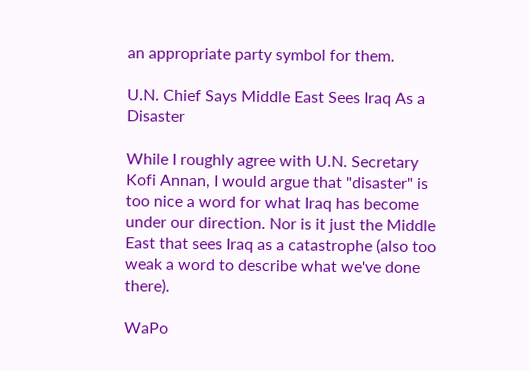an appropriate party symbol for them.

U.N. Chief Says Middle East Sees Iraq As a Disaster

While I roughly agree with U.N. Secretary Kofi Annan, I would argue that "disaster" is too nice a word for what Iraq has become under our direction. Nor is it just the Middle East that sees Iraq as a catastrophe (also too weak a word to describe what we've done there).

WaPo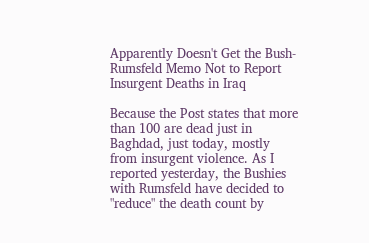Apparently Doesn't Get the Bush-Rumsfeld Memo Not to Report Insurgent Deaths in Iraq

Because the Post states that more than 100 are dead just in Baghdad, just today, mostly from insurgent violence. As I reported yesterday, the Bushies with Rumsfeld have decided to "reduce" the death count by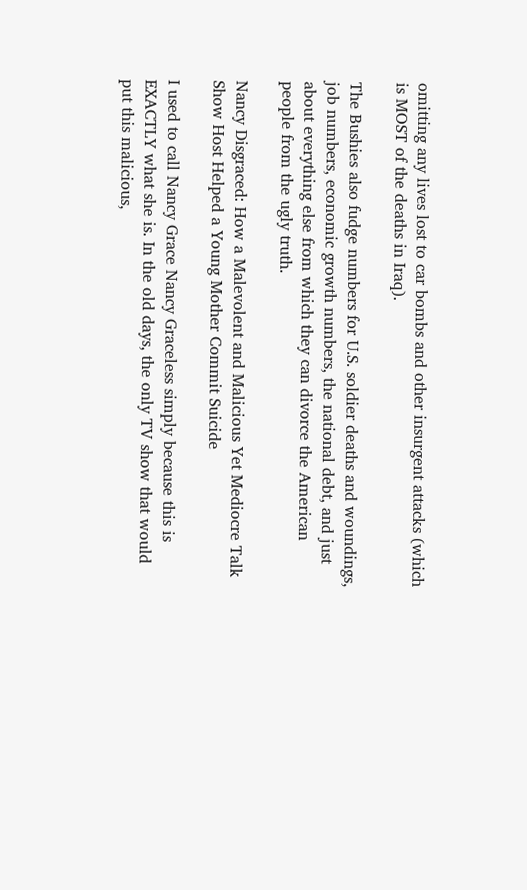omitting any lives lost to car bombs and other insurgent attacks (which is MOST of the deaths in Iraq).

The Bushies also fudge numbers for U.S. soldier deaths and woundings, job numbers, economic growth numbers, the national debt, and just about everything else from which they can divorce the American people from the ugly truth.

Nancy Disgraced: How a Malevolent and Malicious Yet Mediocre Talk Show Host Helped a Young Mother Commit Suicide

I used to call Nancy Grace Nancy Graceless simply because this is EXACTLY what she is. In the old days, the only TV show that would put this malicious,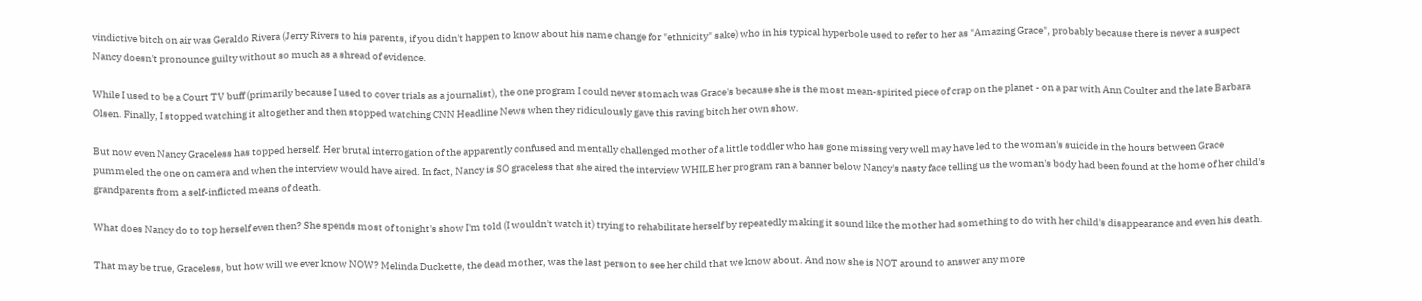vindictive bitch on air was Geraldo Rivera (Jerry Rivers to his parents, if you didn't happen to know about his name change for "ethnicity" sake) who in his typical hyperbole used to refer to her as "Amazing Grace", probably because there is never a suspect Nancy doesn't pronounce guilty without so much as a shread of evidence.

While I used to be a Court TV buff (primarily because I used to cover trials as a journalist), the one program I could never stomach was Grace's because she is the most mean-spirited piece of crap on the planet - on a par with Ann Coulter and the late Barbara Olsen. Finally, I stopped watching it altogether and then stopped watching CNN Headline News when they ridiculously gave this raving bitch her own show.

But now even Nancy Graceless has topped herself. Her brutal interrogation of the apparently confused and mentally challenged mother of a little toddler who has gone missing very well may have led to the woman's suicide in the hours between Grace pummeled the one on camera and when the interview would have aired. In fact, Nancy is SO graceless that she aired the interview WHILE her program ran a banner below Nancy's nasty face telling us the woman's body had been found at the home of her child's grandparents from a self-inflicted means of death.

What does Nancy do to top herself even then? She spends most of tonight's show I'm told (I wouldn't watch it) trying to rehabilitate herself by repeatedly making it sound like the mother had something to do with her child's disappearance and even his death.

That may be true, Graceless, but how will we ever know NOW? Melinda Duckette, the dead mother, was the last person to see her child that we know about. And now she is NOT around to answer any more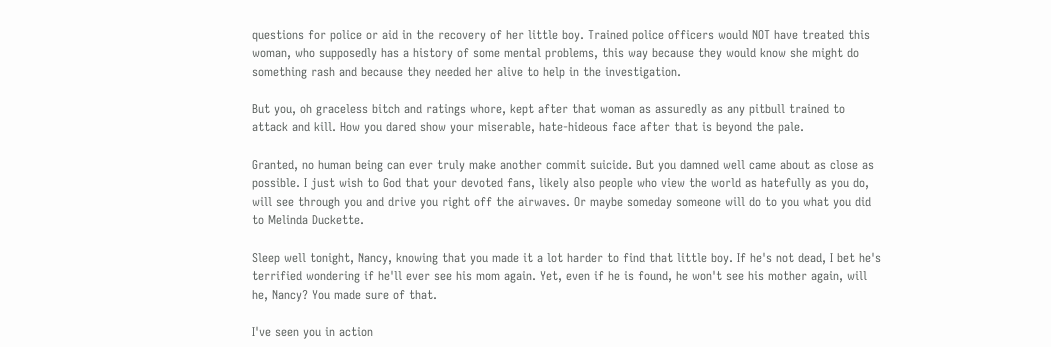questions for police or aid in the recovery of her little boy. Trained police officers would NOT have treated this woman, who supposedly has a history of some mental problems, this way because they would know she might do something rash and because they needed her alive to help in the investigation.

But you, oh graceless bitch and ratings whore, kept after that woman as assuredly as any pitbull trained to attack and kill. How you dared show your miserable, hate-hideous face after that is beyond the pale.

Granted, no human being can ever truly make another commit suicide. But you damned well came about as close as possible. I just wish to God that your devoted fans, likely also people who view the world as hatefully as you do, will see through you and drive you right off the airwaves. Or maybe someday someone will do to you what you did to Melinda Duckette.

Sleep well tonight, Nancy, knowing that you made it a lot harder to find that little boy. If he's not dead, I bet he's terrified wondering if he'll ever see his mom again. Yet, even if he is found, he won't see his mother again, will he, Nancy? You made sure of that.

I've seen you in action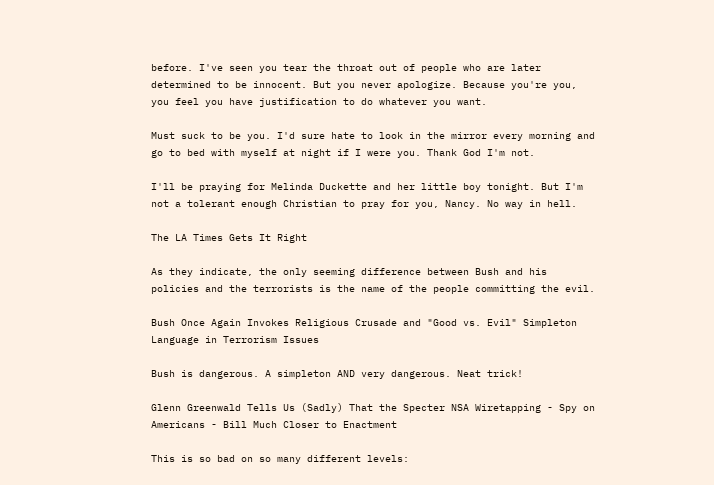before. I've seen you tear the throat out of people who are later determined to be innocent. But you never apologize. Because you're you, you feel you have justification to do whatever you want.

Must suck to be you. I'd sure hate to look in the mirror every morning and go to bed with myself at night if I were you. Thank God I'm not.

I'll be praying for Melinda Duckette and her little boy tonight. But I'm not a tolerant enough Christian to pray for you, Nancy. No way in hell.

The LA Times Gets It Right

As they indicate, the only seeming difference between Bush and his policies and the terrorists is the name of the people committing the evil.

Bush Once Again Invokes Religious Crusade and "Good vs. Evil" Simpleton Language in Terrorism Issues

Bush is dangerous. A simpleton AND very dangerous. Neat trick!

Glenn Greenwald Tells Us (Sadly) That the Specter NSA Wiretapping - Spy on Americans - Bill Much Closer to Enactment

This is so bad on so many different levels: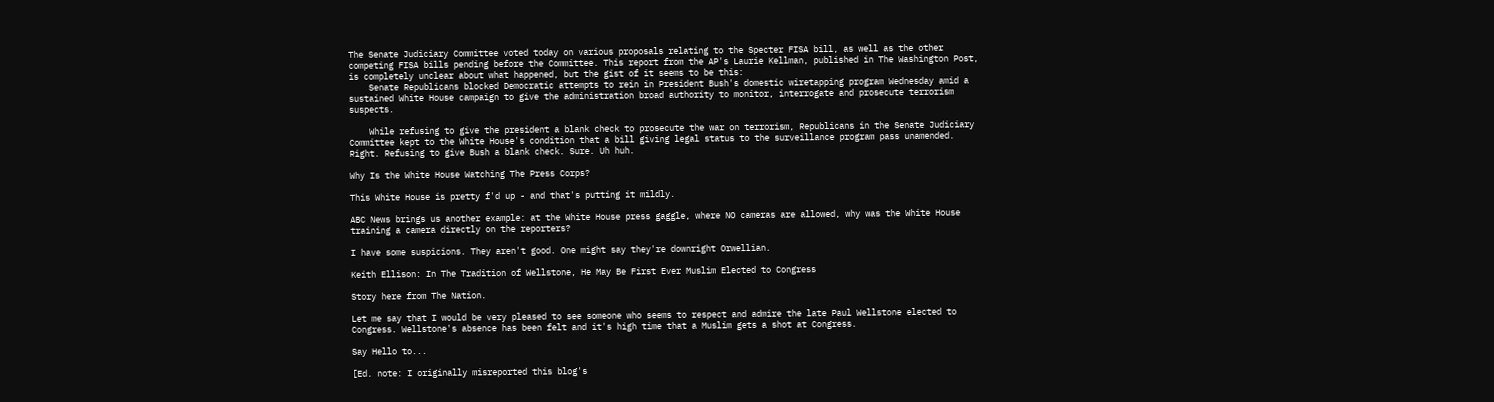The Senate Judiciary Committee voted today on various proposals relating to the Specter FISA bill, as well as the other competing FISA bills pending before the Committee. This report from the AP's Laurie Kellman, published in The Washington Post, is completely unclear about what happened, but the gist of it seems to be this:
    Senate Republicans blocked Democratic attempts to rein in President Bush's domestic wiretapping program Wednesday amid a sustained White House campaign to give the administration broad authority to monitor, interrogate and prosecute terrorism suspects.

    While refusing to give the president a blank check to prosecute the war on terrorism, Republicans in the Senate Judiciary Committee kept to the White House's condition that a bill giving legal status to the surveillance program pass unamended.
Right. Refusing to give Bush a blank check. Sure. Uh huh.

Why Is the White House Watching The Press Corps?

This White House is pretty f'd up - and that's putting it mildly.

ABC News brings us another example: at the White House press gaggle, where NO cameras are allowed, why was the White House training a camera directly on the reporters?

I have some suspicions. They aren't good. One might say they're downright Orwellian.

Keith Ellison: In The Tradition of Wellstone, He May Be First Ever Muslim Elected to Congress

Story here from The Nation.

Let me say that I would be very pleased to see someone who seems to respect and admire the late Paul Wellstone elected to Congress. Wellstone's absence has been felt and it's high time that a Muslim gets a shot at Congress.

Say Hello to...

[Ed. note: I originally misreported this blog's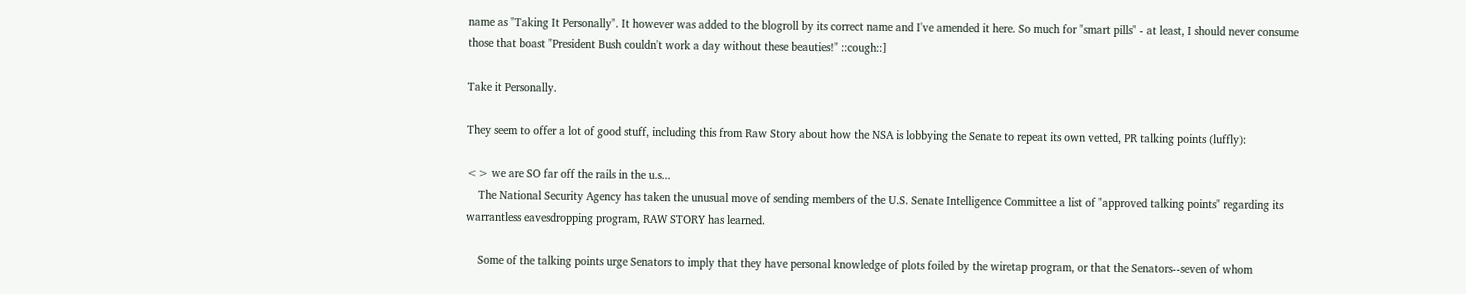name as "Taking It Personally". It however was added to the blogroll by its correct name and I've amended it here. So much for "smart pills" - at least, I should never consume those that boast "President Bush couldn't work a day without these beauties!" ::cough::]

Take it Personally.

They seem to offer a lot of good stuff, including this from Raw Story about how the NSA is lobbying the Senate to repeat its own vetted, PR talking points (luffly):

<> we are SO far off the rails in the u.s...
    The National Security Agency has taken the unusual move of sending members of the U.S. Senate Intelligence Committee a list of "approved talking points" regarding its warrantless eavesdropping program, RAW STORY has learned.

    Some of the talking points urge Senators to imply that they have personal knowledge of plots foiled by the wiretap program, or that the Senators--seven of whom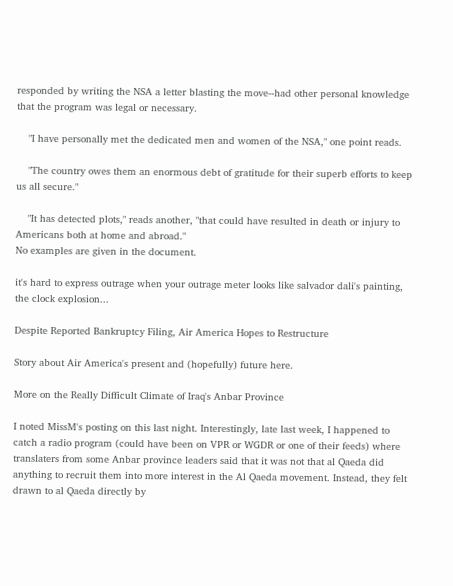responded by writing the NSA a letter blasting the move--had other personal knowledge that the program was legal or necessary.

    "I have personally met the dedicated men and women of the NSA," one point reads.

    "The country owes them an enormous debt of gratitude for their superb efforts to keep us all secure."

    "It has detected plots," reads another, "that could have resulted in death or injury to Americans both at home and abroad."
No examples are given in the document.

it's hard to express outrage when your outrage meter looks like salvador dali's painting, the clock explosion...

Despite Reported Bankruptcy Filing, Air America Hopes to Restructure

Story about Air America's present and (hopefully) future here.

More on the Really Difficult Climate of Iraq's Anbar Province

I noted MissM's posting on this last night. Interestingly, late last week, I happened to catch a radio program (could have been on VPR or WGDR or one of their feeds) where translaters from some Anbar province leaders said that it was not that al Qaeda did anything to recruit them into more interest in the Al Qaeda movement. Instead, they felt drawn to al Qaeda directly by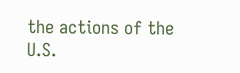the actions of the U.S.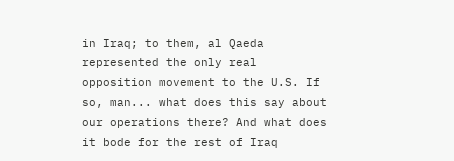in Iraq; to them, al Qaeda represented the only real opposition movement to the U.S. If so, man... what does this say about our operations there? And what does it bode for the rest of Iraq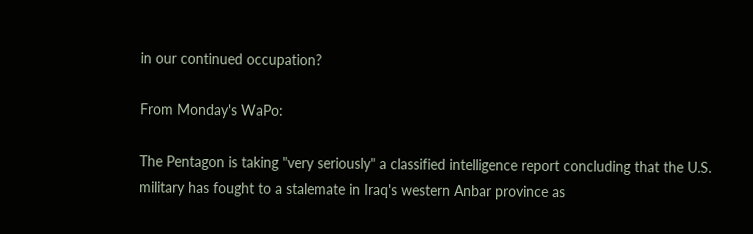in our continued occupation?

From Monday's WaPo:

The Pentagon is taking "very seriously" a classified intelligence report concluding that the U.S. military has fought to a stalemate in Iraq's western Anbar province as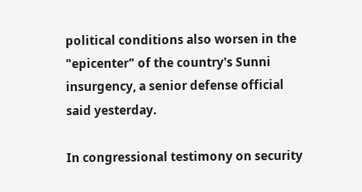political conditions also worsen in the "epicenter" of the country's Sunni insurgency, a senior defense official said yesterday.

In congressional testimony on security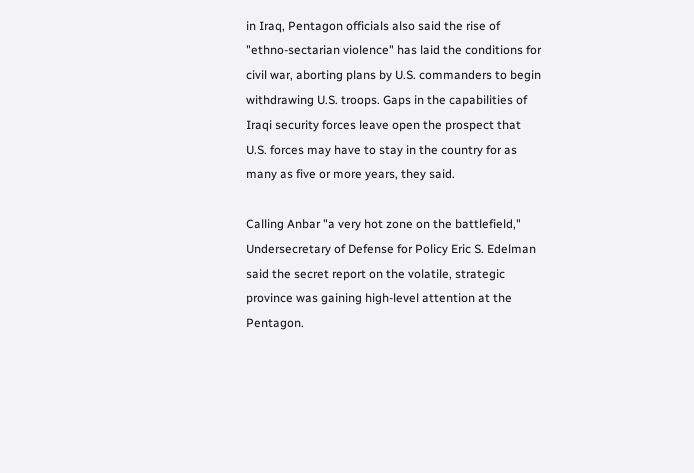in Iraq, Pentagon officials also said the rise of "ethno-sectarian violence" has laid the conditions for civil war, aborting plans by U.S. commanders to begin withdrawing U.S. troops. Gaps in the capabilities of Iraqi security forces leave open the prospect that U.S. forces may have to stay in the country for as many as five or more years, they said.

Calling Anbar "a very hot zone on the battlefield," Undersecretary of Defense for Policy Eric S. Edelman said the secret report on the volatile, strategic province was gaining high-level attention at the Pentagon.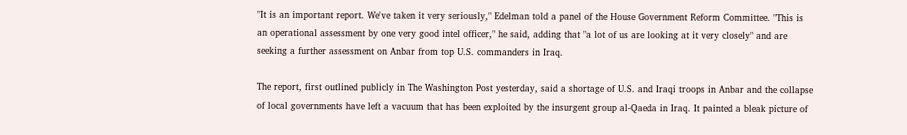"It is an important report. We've taken it very seriously," Edelman told a panel of the House Government Reform Committee. "This is an operational assessment by one very good intel officer," he said, adding that "a lot of us are looking at it very closely" and are seeking a further assessment on Anbar from top U.S. commanders in Iraq.

The report, first outlined publicly in The Washington Post yesterday, said a shortage of U.S. and Iraqi troops in Anbar and the collapse of local governments have left a vacuum that has been exploited by the insurgent group al-Qaeda in Iraq. It painted a bleak picture of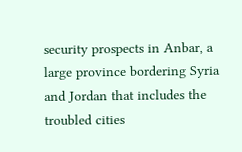security prospects in Anbar, a large province bordering Syria and Jordan that includes the troubled cities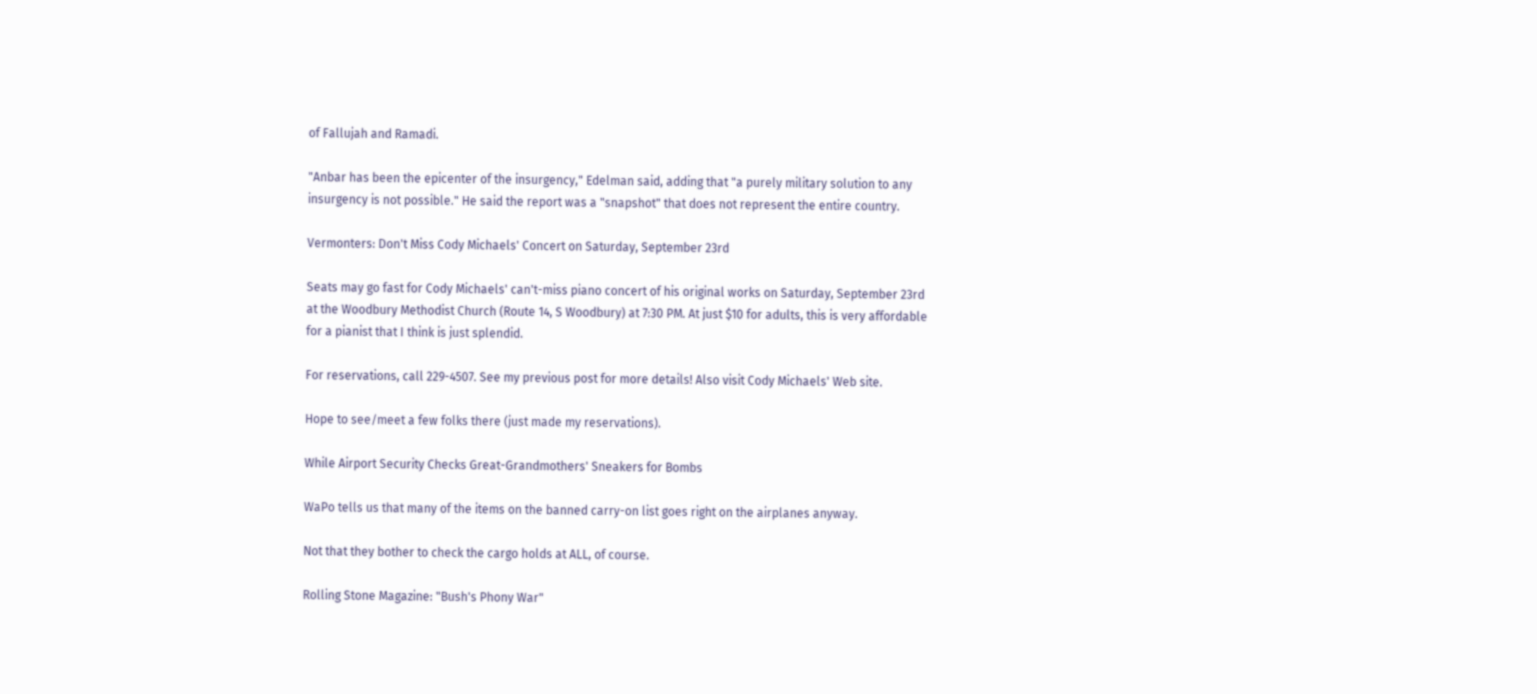of Fallujah and Ramadi.

"Anbar has been the epicenter of the insurgency," Edelman said, adding that "a purely military solution to any insurgency is not possible." He said the report was a "snapshot" that does not represent the entire country.

Vermonters: Don't Miss Cody Michaels' Concert on Saturday, September 23rd

Seats may go fast for Cody Michaels' can't-miss piano concert of his original works on Saturday, September 23rd at the Woodbury Methodist Church (Route 14, S Woodbury) at 7:30 PM. At just $10 for adults, this is very affordable for a pianist that I think is just splendid.

For reservations, call 229-4507. See my previous post for more details! Also visit Cody Michaels' Web site.

Hope to see/meet a few folks there (just made my reservations).

While Airport Security Checks Great-Grandmothers' Sneakers for Bombs

WaPo tells us that many of the items on the banned carry-on list goes right on the airplanes anyway.

Not that they bother to check the cargo holds at ALL, of course.

Rolling Stone Magazine: "Bush's Phony War"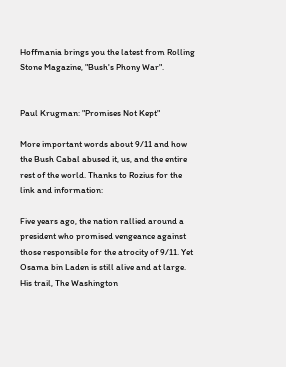Hoffmania brings you the latest from Rolling Stone Magazine, "Bush's Phony War".


Paul Krugman: "Promises Not Kept"

More important words about 9/11 and how the Bush Cabal abused it, us, and the entire rest of the world. Thanks to Rozius for the link and information:

Five years ago, the nation rallied around a president who promised vengeance against those responsible for the atrocity of 9/11. Yet Osama bin Laden is still alive and at large. His trail, The Washington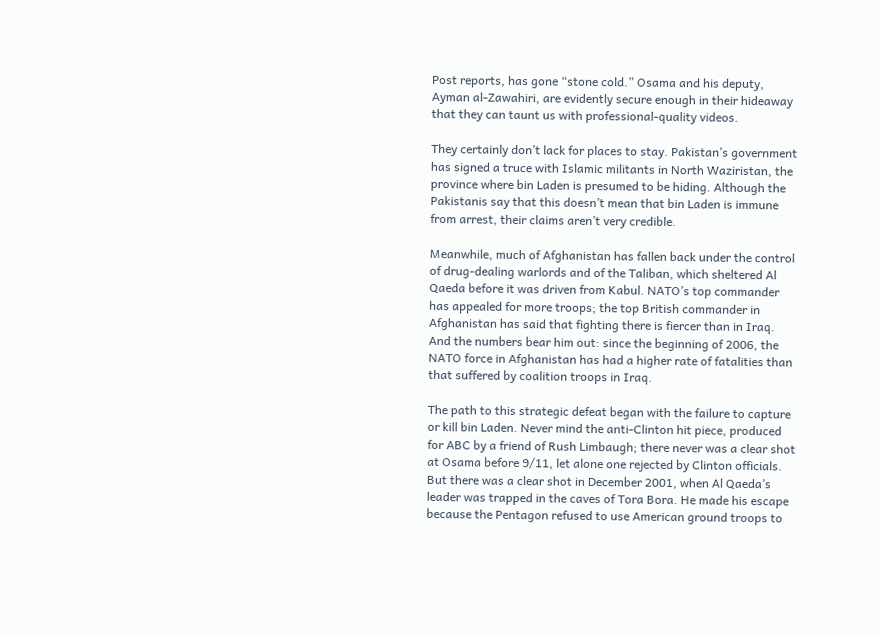Post reports, has gone “stone cold.” Osama and his deputy, Ayman al-Zawahiri, are evidently secure enough in their hideaway that they can taunt us with professional-quality videos.

They certainly don’t lack for places to stay. Pakistan’s government has signed a truce with Islamic militants in North Waziristan, the province where bin Laden is presumed to be hiding. Although the Pakistanis say that this doesn’t mean that bin Laden is immune from arrest, their claims aren’t very credible.

Meanwhile, much of Afghanistan has fallen back under the control of drug-dealing warlords and of the Taliban, which sheltered Al Qaeda before it was driven from Kabul. NATO’s top commander has appealed for more troops; the top British commander in Afghanistan has said that fighting there is fiercer than in Iraq. And the numbers bear him out: since the beginning of 2006, the NATO force in Afghanistan has had a higher rate of fatalities than that suffered by coalition troops in Iraq.

The path to this strategic defeat began with the failure to capture or kill bin Laden. Never mind the anti-Clinton hit piece, produced for ABC by a friend of Rush Limbaugh; there never was a clear shot at Osama before 9/11, let alone one rejected by Clinton officials. But there was a clear shot in December 2001, when Al Qaeda’s leader was trapped in the caves of Tora Bora. He made his escape because the Pentagon refused to use American ground troops to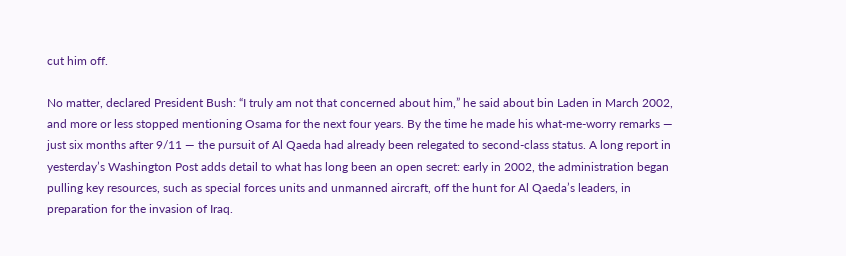cut him off.

No matter, declared President Bush: “I truly am not that concerned about him,” he said about bin Laden in March 2002, and more or less stopped mentioning Osama for the next four years. By the time he made his what-me-worry remarks — just six months after 9/11 — the pursuit of Al Qaeda had already been relegated to second-class status. A long report in yesterday’s Washington Post adds detail to what has long been an open secret: early in 2002, the administration began pulling key resources, such as special forces units and unmanned aircraft, off the hunt for Al Qaeda’s leaders, in preparation for the invasion of Iraq.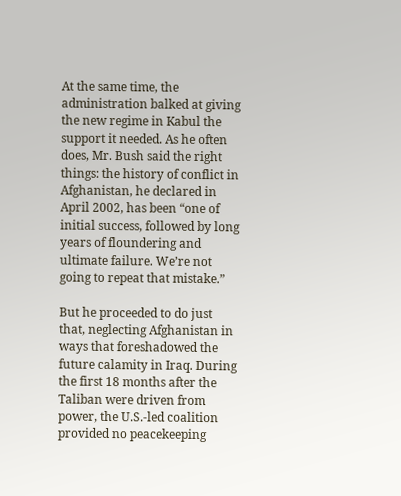At the same time, the administration balked at giving the new regime in Kabul the support it needed. As he often does, Mr. Bush said the right things: the history of conflict in Afghanistan, he declared in April 2002, has been “one of initial success, followed by long years of floundering and ultimate failure. We’re not going to repeat that mistake.”

But he proceeded to do just that, neglecting Afghanistan in ways that foreshadowed the future calamity in Iraq. During the first 18 months after the Taliban were driven from power, the U.S.-led coalition provided no peacekeeping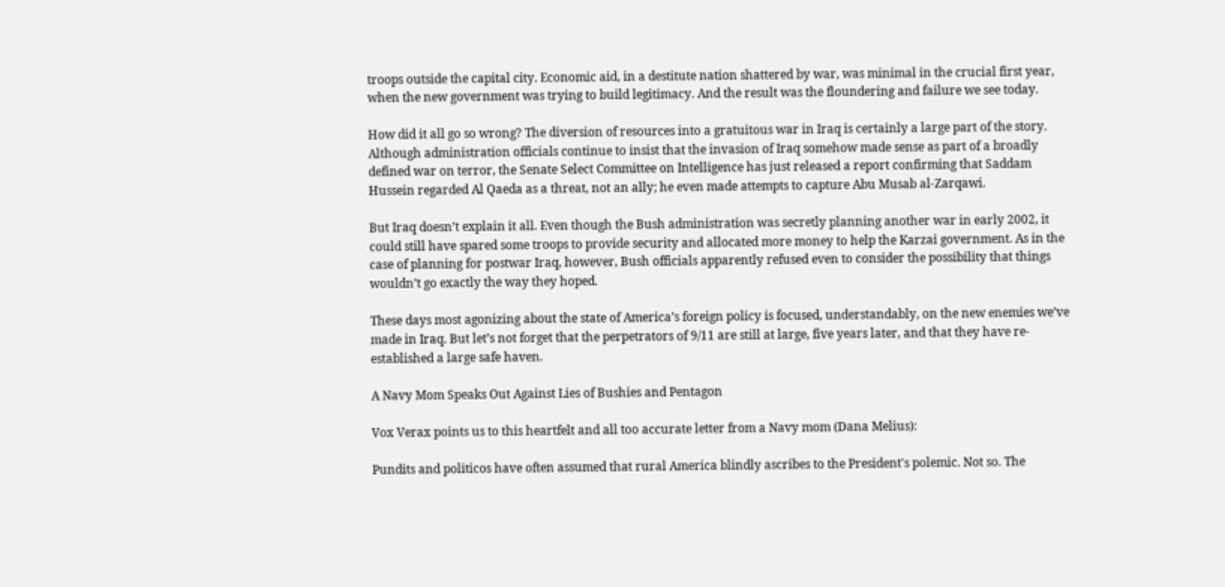troops outside the capital city. Economic aid, in a destitute nation shattered by war, was minimal in the crucial first year, when the new government was trying to build legitimacy. And the result was the floundering and failure we see today.

How did it all go so wrong? The diversion of resources into a gratuitous war in Iraq is certainly a large part of the story. Although administration officials continue to insist that the invasion of Iraq somehow made sense as part of a broadly defined war on terror, the Senate Select Committee on Intelligence has just released a report confirming that Saddam Hussein regarded Al Qaeda as a threat, not an ally; he even made attempts to capture Abu Musab al-Zarqawi.

But Iraq doesn’t explain it all. Even though the Bush administration was secretly planning another war in early 2002, it could still have spared some troops to provide security and allocated more money to help the Karzai government. As in the case of planning for postwar Iraq, however, Bush officials apparently refused even to consider the possibility that things wouldn’t go exactly the way they hoped.

These days most agonizing about the state of America’s foreign policy is focused, understandably, on the new enemies we’ve made in Iraq. But let’s not forget that the perpetrators of 9/11 are still at large, five years later, and that they have re-established a large safe haven.

A Navy Mom Speaks Out Against Lies of Bushies and Pentagon

Vox Verax points us to this heartfelt and all too accurate letter from a Navy mom (Dana Melius):

Pundits and politicos have often assumed that rural America blindly ascribes to the President's polemic. Not so. The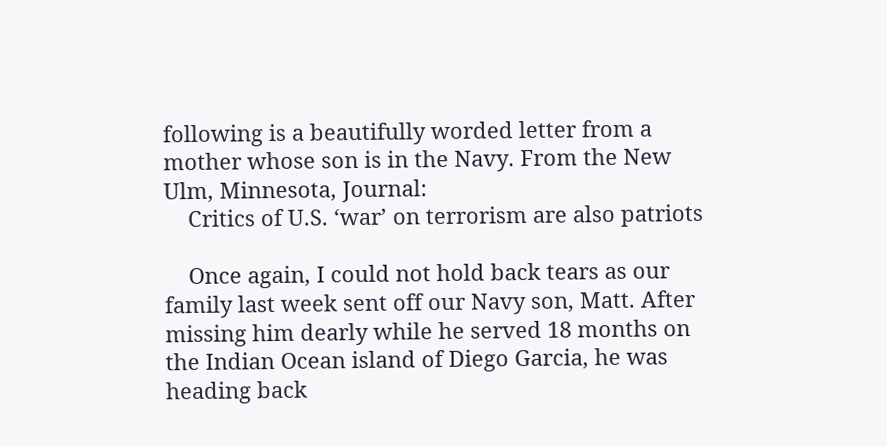following is a beautifully worded letter from a mother whose son is in the Navy. From the New Ulm, Minnesota, Journal:
    Critics of U.S. ‘war’ on terrorism are also patriots

    Once again, I could not hold back tears as our family last week sent off our Navy son, Matt. After missing him dearly while he served 18 months on the Indian Ocean island of Diego Garcia, he was heading back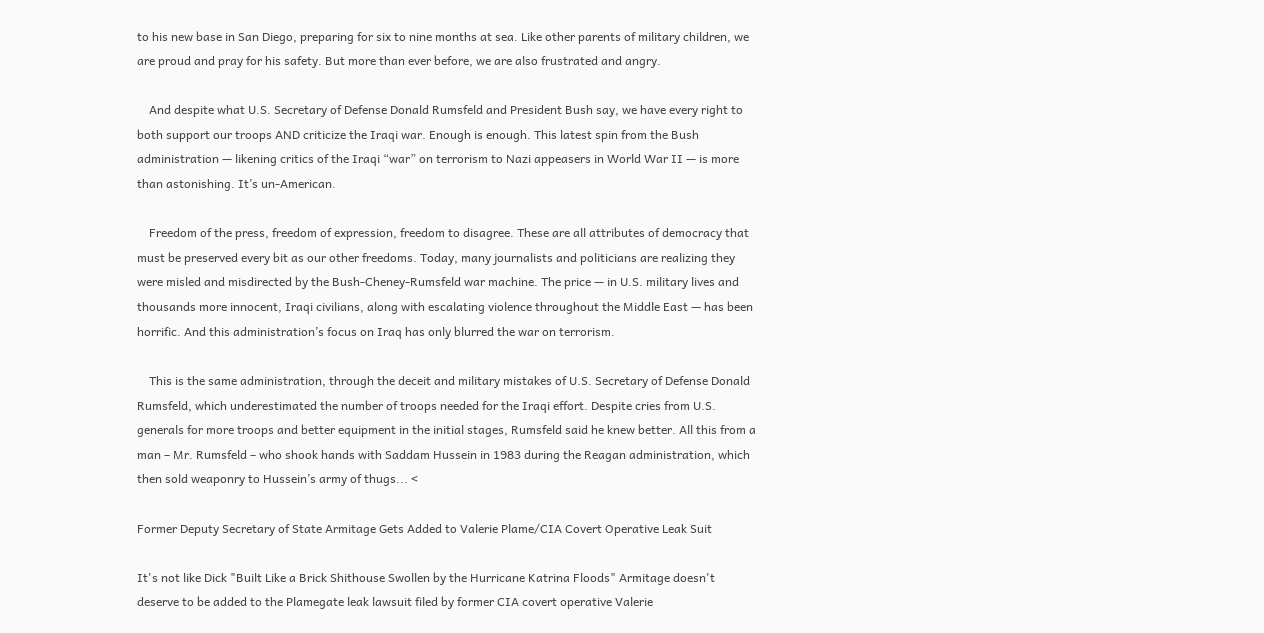to his new base in San Diego, preparing for six to nine months at sea. Like other parents of military children, we are proud and pray for his safety. But more than ever before, we are also frustrated and angry.

    And despite what U.S. Secretary of Defense Donald Rumsfeld and President Bush say, we have every right to both support our troops AND criticize the Iraqi war. Enough is enough. This latest spin from the Bush administration — likening critics of the Iraqi “war” on terrorism to Nazi appeasers in World War II — is more than astonishing. It’s un-American.

    Freedom of the press, freedom of expression, freedom to disagree. These are all attributes of democracy that must be preserved every bit as our other freedoms. Today, many journalists and politicians are realizing they were misled and misdirected by the Bush-Cheney-Rumsfeld war machine. The price — in U.S. military lives and thousands more innocent, Iraqi civilians, along with escalating violence throughout the Middle East — has been horrific. And this administration’s focus on Iraq has only blurred the war on terrorism.

    This is the same administration, through the deceit and military mistakes of U.S. Secretary of Defense Donald Rumsfeld, which underestimated the number of troops needed for the Iraqi effort. Despite cries from U.S. generals for more troops and better equipment in the initial stages, Rumsfeld said he knew better. All this from a man – Mr. Rumsfeld – who shook hands with Saddam Hussein in 1983 during the Reagan administration, which then sold weaponry to Hussein’s army of thugs... <

Former Deputy Secretary of State Armitage Gets Added to Valerie Plame/CIA Covert Operative Leak Suit

It's not like Dick "Built Like a Brick Shithouse Swollen by the Hurricane Katrina Floods" Armitage doesn't deserve to be added to the Plamegate leak lawsuit filed by former CIA covert operative Valerie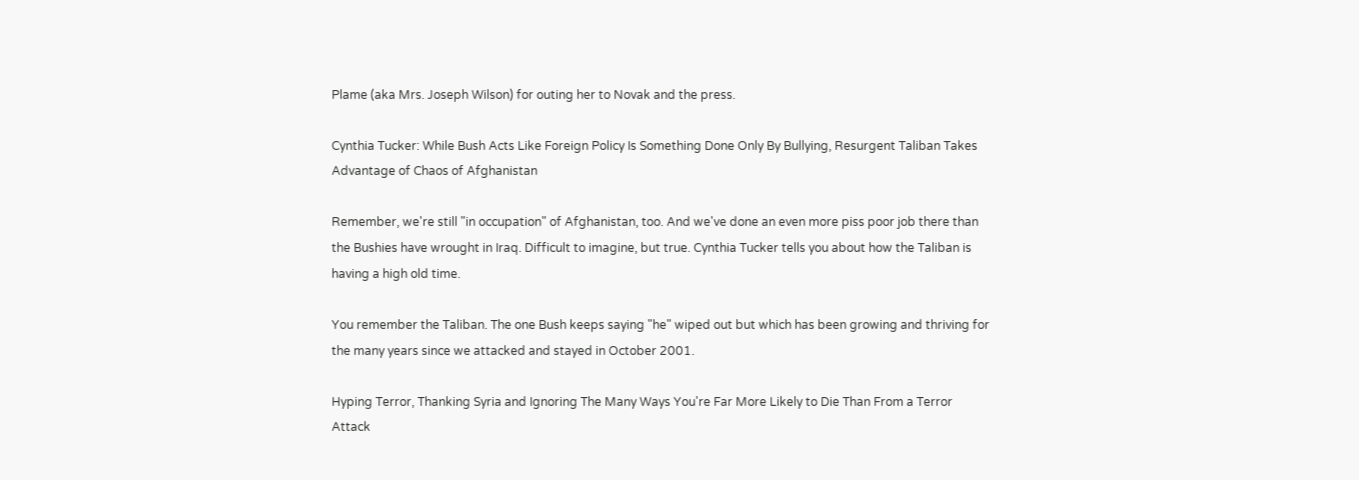Plame (aka Mrs. Joseph Wilson) for outing her to Novak and the press.

Cynthia Tucker: While Bush Acts Like Foreign Policy Is Something Done Only By Bullying, Resurgent Taliban Takes Advantage of Chaos of Afghanistan

Remember, we're still "in occupation" of Afghanistan, too. And we've done an even more piss poor job there than the Bushies have wrought in Iraq. Difficult to imagine, but true. Cynthia Tucker tells you about how the Taliban is having a high old time.

You remember the Taliban. The one Bush keeps saying "he" wiped out but which has been growing and thriving for the many years since we attacked and stayed in October 2001.

Hyping Terror, Thanking Syria and Ignoring The Many Ways You're Far More Likely to Die Than From a Terror Attack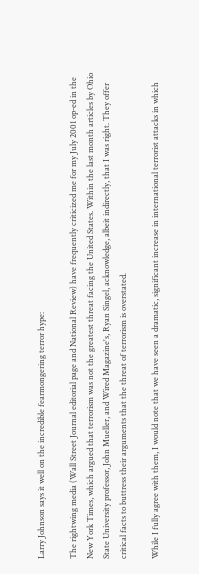Larry Johnson says it well on the incredible fearmongering terror hype:

The rightwing media (Wall Street Journal editorial page and National Review) have frequently criticized me for my July 2001 op-ed in the New York Times, which argued that terrorism was not the greatest threat facing the United States. Within the last month articles by Ohio State University professor, John Mueller, and Wired Magazine's, Ryan Singel, acknowledge, albeit indirectly, that I was right. They offer critical facts to buttress their arguments that the threat of terrorism is overstated.

While I fully agree with them, I would note that we have seen a dramatic, significant increase in international terrorist attacks in which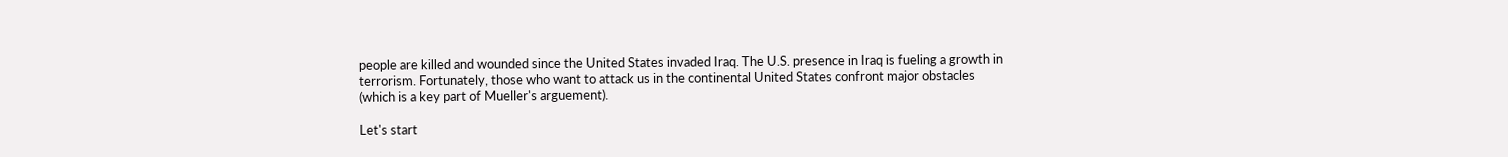people are killed and wounded since the United States invaded Iraq. The U.S. presence in Iraq is fueling a growth in terrorism. Fortunately, those who want to attack us in the continental United States confront major obstacles (which is a key part of Mueller's arguement).

Let's start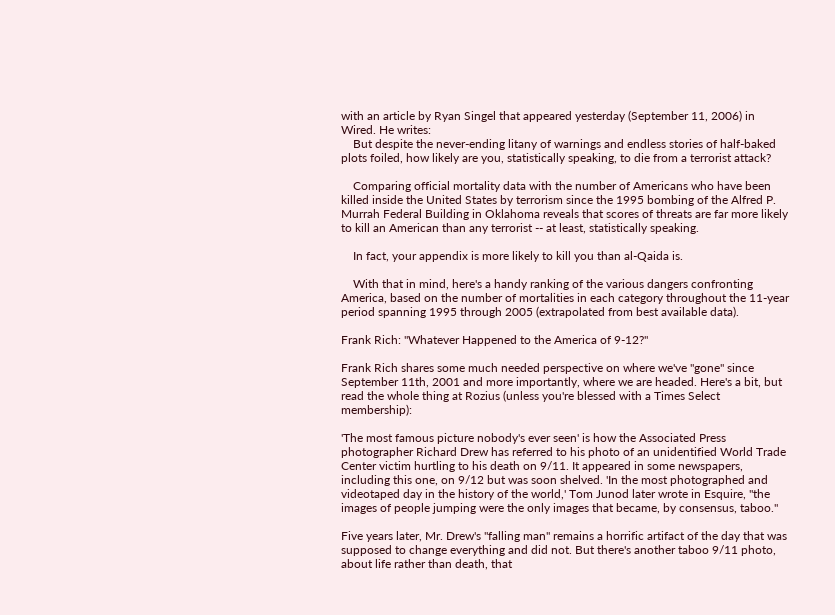with an article by Ryan Singel that appeared yesterday (September 11, 2006) in Wired. He writes:
    But despite the never-ending litany of warnings and endless stories of half-baked plots foiled, how likely are you, statistically speaking, to die from a terrorist attack?

    Comparing official mortality data with the number of Americans who have been killed inside the United States by terrorism since the 1995 bombing of the Alfred P. Murrah Federal Building in Oklahoma reveals that scores of threats are far more likely to kill an American than any terrorist -- at least, statistically speaking.

    In fact, your appendix is more likely to kill you than al-Qaida is.

    With that in mind, here's a handy ranking of the various dangers confronting America, based on the number of mortalities in each category throughout the 11-year period spanning 1995 through 2005 (extrapolated from best available data).

Frank Rich: "Whatever Happened to the America of 9-12?"

Frank Rich shares some much needed perspective on where we've "gone" since September 11th, 2001 and more importantly, where we are headed. Here's a bit, but read the whole thing at Rozius (unless you're blessed with a Times Select membership):

'The most famous picture nobody's ever seen' is how the Associated Press photographer Richard Drew has referred to his photo of an unidentified World Trade Center victim hurtling to his death on 9/11. It appeared in some newspapers, including this one, on 9/12 but was soon shelved. 'In the most photographed and videotaped day in the history of the world,' Tom Junod later wrote in Esquire, "the images of people jumping were the only images that became, by consensus, taboo."

Five years later, Mr. Drew's "falling man" remains a horrific artifact of the day that was supposed to change everything and did not. But there's another taboo 9/11 photo, about life rather than death, that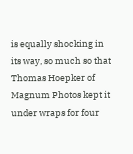is equally shocking in its way, so much so that Thomas Hoepker of Magnum Photos kept it under wraps for four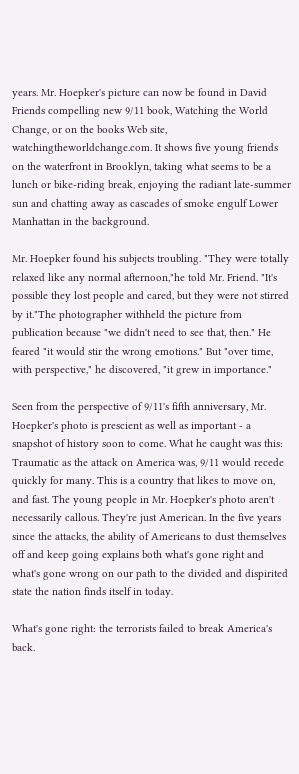years. Mr. Hoepker's picture can now be found in David Friends compelling new 9/11 book, Watching the World Change, or on the books Web site, watchingtheworldchange.com. It shows five young friends on the waterfront in Brooklyn, taking what seems to be a lunch or bike-riding break, enjoying the radiant late-summer sun and chatting away as cascades of smoke engulf Lower Manhattan in the background.

Mr. Hoepker found his subjects troubling. "They were totally relaxed like any normal afternoon,"he told Mr. Friend. "It's possible they lost people and cared, but they were not stirred by it."The photographer withheld the picture from publication because "we didn't need to see that, then." He feared "it would stir the wrong emotions." But "over time, with perspective," he discovered, "it grew in importance."

Seen from the perspective of 9/11's fifth anniversary, Mr. Hoepker's photo is prescient as well as important - a snapshot of history soon to come. What he caught was this: Traumatic as the attack on America was, 9/11 would recede quickly for many. This is a country that likes to move on, and fast. The young people in Mr. Hoepker's photo aren't necessarily callous. They're just American. In the five years since the attacks, the ability of Americans to dust themselves off and keep going explains both what's gone right and what's gone wrong on our path to the divided and dispirited state the nation finds itself in today.

What's gone right: the terrorists failed to break America's back.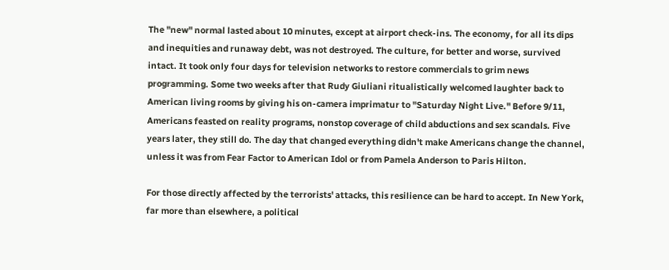The "new" normal lasted about 10 minutes, except at airport check-ins. The economy, for all its dips and inequities and runaway debt, was not destroyed. The culture, for better and worse, survived intact. It took only four days for television networks to restore commercials to grim news programming. Some two weeks after that Rudy Giuliani ritualistically welcomed laughter back to American living rooms by giving his on-camera imprimatur to "Saturday Night Live." Before 9/11, Americans feasted on reality programs, nonstop coverage of child abductions and sex scandals. Five years later, they still do. The day that changed everything didn't make Americans change the channel, unless it was from Fear Factor to American Idol or from Pamela Anderson to Paris Hilton.

For those directly affected by the terrorists' attacks, this resilience can be hard to accept. In New York, far more than elsewhere, a political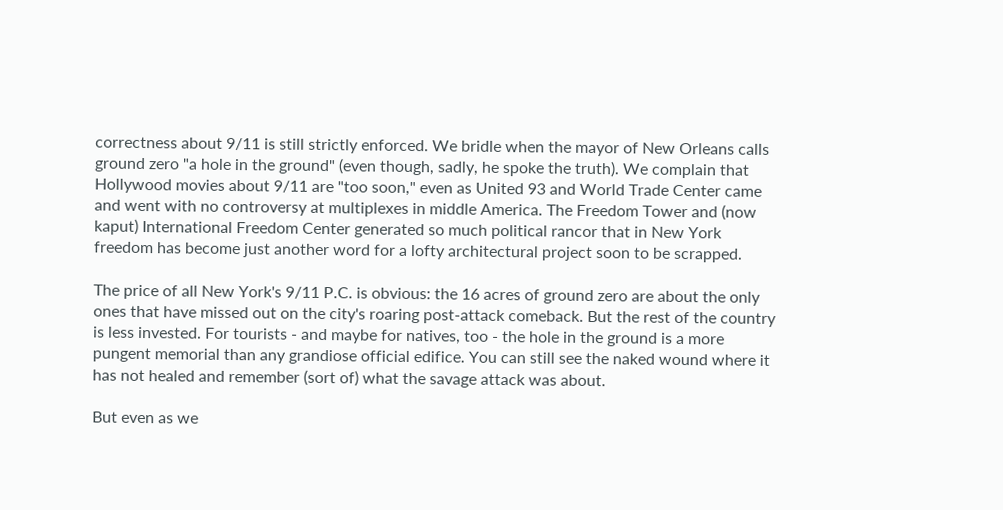correctness about 9/11 is still strictly enforced. We bridle when the mayor of New Orleans calls ground zero "a hole in the ground" (even though, sadly, he spoke the truth). We complain that Hollywood movies about 9/11 are "too soon," even as United 93 and World Trade Center came and went with no controversy at multiplexes in middle America. The Freedom Tower and (now kaput) International Freedom Center generated so much political rancor that in New York freedom has become just another word for a lofty architectural project soon to be scrapped.

The price of all New York's 9/11 P.C. is obvious: the 16 acres of ground zero are about the only ones that have missed out on the city's roaring post-attack comeback. But the rest of the country is less invested. For tourists - and maybe for natives, too - the hole in the ground is a more pungent memorial than any grandiose official edifice. You can still see the naked wound where it has not healed and remember (sort of) what the savage attack was about.

But even as we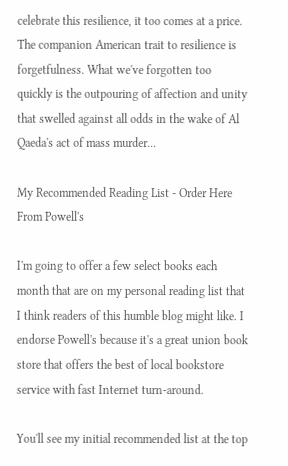celebrate this resilience, it too comes at a price. The companion American trait to resilience is forgetfulness. What we've forgotten too quickly is the outpouring of affection and unity that swelled against all odds in the wake of Al Qaeda's act of mass murder...

My Recommended Reading List - Order Here From Powell's

I'm going to offer a few select books each month that are on my personal reading list that I think readers of this humble blog might like. I endorse Powell's because it's a great union book store that offers the best of local bookstore service with fast Internet turn-around.

You'll see my initial recommended list at the top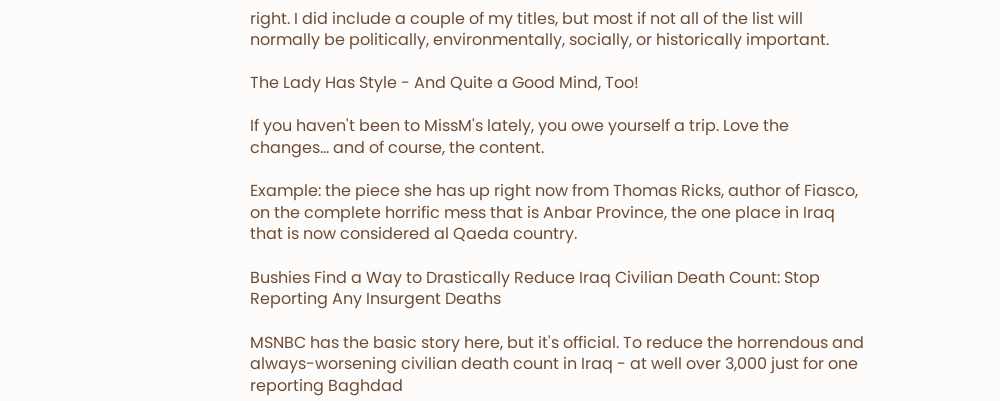right. I did include a couple of my titles, but most if not all of the list will normally be politically, environmentally, socially, or historically important.

The Lady Has Style - And Quite a Good Mind, Too!

If you haven't been to MissM's lately, you owe yourself a trip. Love the changes... and of course, the content.

Example: the piece she has up right now from Thomas Ricks, author of Fiasco, on the complete horrific mess that is Anbar Province, the one place in Iraq that is now considered al Qaeda country.

Bushies Find a Way to Drastically Reduce Iraq Civilian Death Count: Stop Reporting Any Insurgent Deaths

MSNBC has the basic story here, but it's official. To reduce the horrendous and always-worsening civilian death count in Iraq - at well over 3,000 just for one reporting Baghdad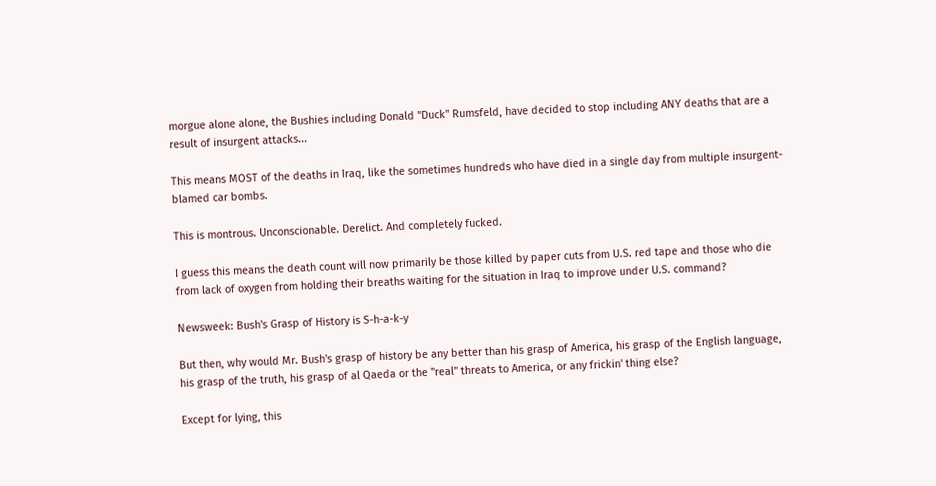morgue alone alone, the Bushies including Donald "Duck" Rumsfeld, have decided to stop including ANY deaths that are a result of insurgent attacks...

This means MOST of the deaths in Iraq, like the sometimes hundreds who have died in a single day from multiple insurgent-blamed car bombs.

This is montrous. Unconscionable. Derelict. And completely fucked.

I guess this means the death count will now primarily be those killed by paper cuts from U.S. red tape and those who die from lack of oxygen from holding their breaths waiting for the situation in Iraq to improve under U.S. command?

Newsweek: Bush's Grasp of History is S-h-a-k-y

But then, why would Mr. Bush's grasp of history be any better than his grasp of America, his grasp of the English language, his grasp of the truth, his grasp of al Qaeda or the "real" threats to America, or any frickin' thing else?

Except for lying, this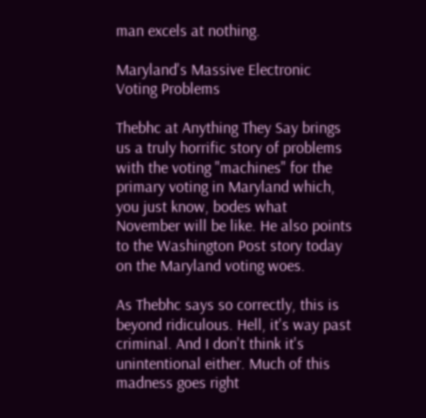man excels at nothing.

Maryland's Massive Electronic Voting Problems

Thebhc at Anything They Say brings us a truly horrific story of problems with the voting "machines" for the primary voting in Maryland which, you just know, bodes what November will be like. He also points to the Washington Post story today on the Maryland voting woes.

As Thebhc says so correctly, this is beyond ridiculous. Hell, it's way past criminal. And I don't think it's unintentional either. Much of this madness goes right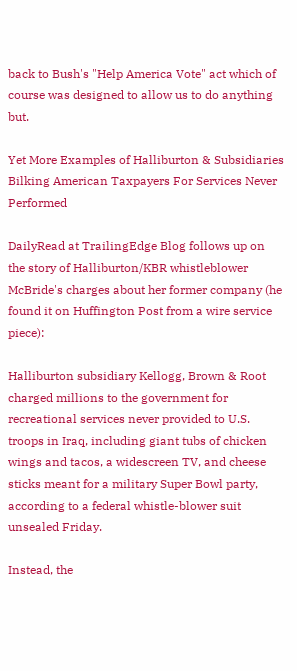back to Bush's "Help America Vote" act which of course was designed to allow us to do anything but.

Yet More Examples of Halliburton & Subsidiaries Bilking American Taxpayers For Services Never Performed

DailyRead at TrailingEdge Blog follows up on the story of Halliburton/KBR whistleblower McBride's charges about her former company (he found it on Huffington Post from a wire service piece):

Halliburton subsidiary Kellogg, Brown & Root charged millions to the government for recreational services never provided to U.S. troops in Iraq, including giant tubs of chicken wings and tacos, a widescreen TV, and cheese sticks meant for a military Super Bowl party, according to a federal whistle-blower suit unsealed Friday.

Instead, the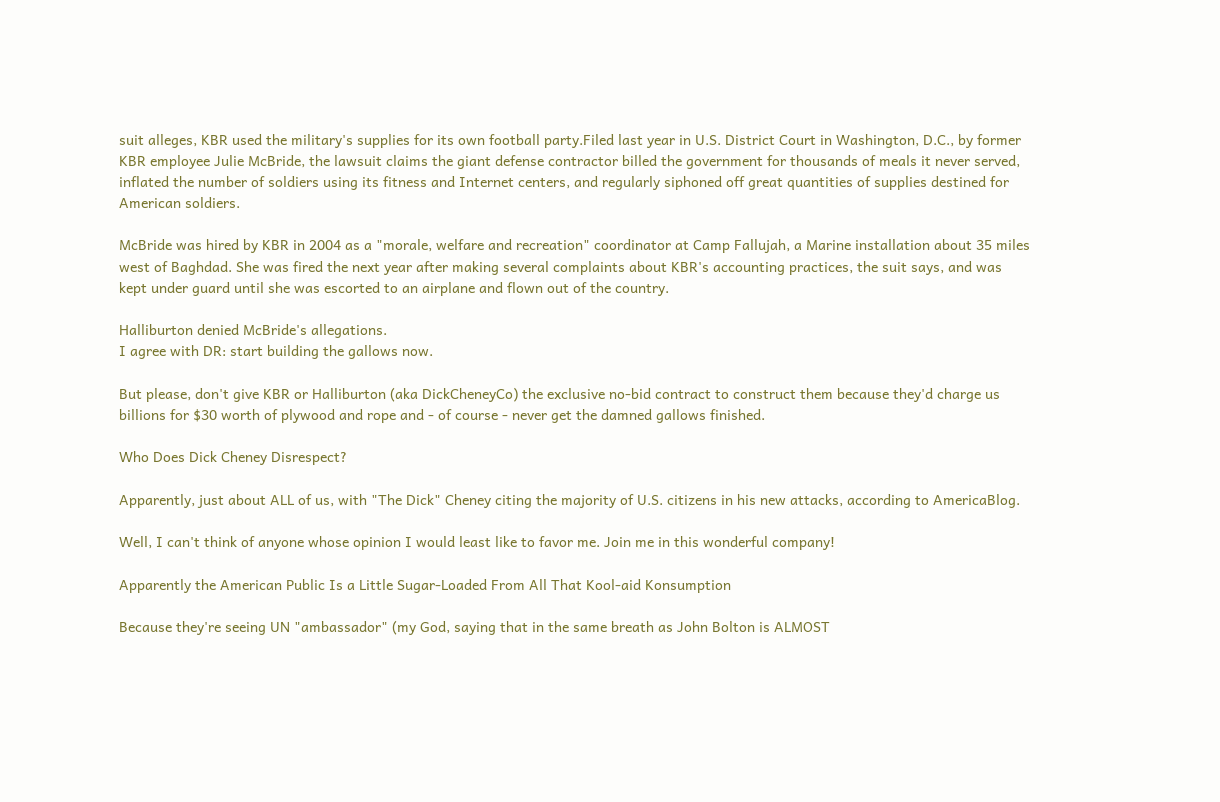suit alleges, KBR used the military's supplies for its own football party.Filed last year in U.S. District Court in Washington, D.C., by former KBR employee Julie McBride, the lawsuit claims the giant defense contractor billed the government for thousands of meals it never served, inflated the number of soldiers using its fitness and Internet centers, and regularly siphoned off great quantities of supplies destined for American soldiers.

McBride was hired by KBR in 2004 as a "morale, welfare and recreation" coordinator at Camp Fallujah, a Marine installation about 35 miles west of Baghdad. She was fired the next year after making several complaints about KBR's accounting practices, the suit says, and was kept under guard until she was escorted to an airplane and flown out of the country.

Halliburton denied McBride's allegations.
I agree with DR: start building the gallows now.

But please, don't give KBR or Halliburton (aka DickCheneyCo) the exclusive no-bid contract to construct them because they'd charge us billions for $30 worth of plywood and rope and - of course - never get the damned gallows finished.

Who Does Dick Cheney Disrespect?

Apparently, just about ALL of us, with "The Dick" Cheney citing the majority of U.S. citizens in his new attacks, according to AmericaBlog.

Well, I can't think of anyone whose opinion I would least like to favor me. Join me in this wonderful company!

Apparently the American Public Is a Little Sugar-Loaded From All That Kool-aid Konsumption

Because they're seeing UN "ambassador" (my God, saying that in the same breath as John Bolton is ALMOST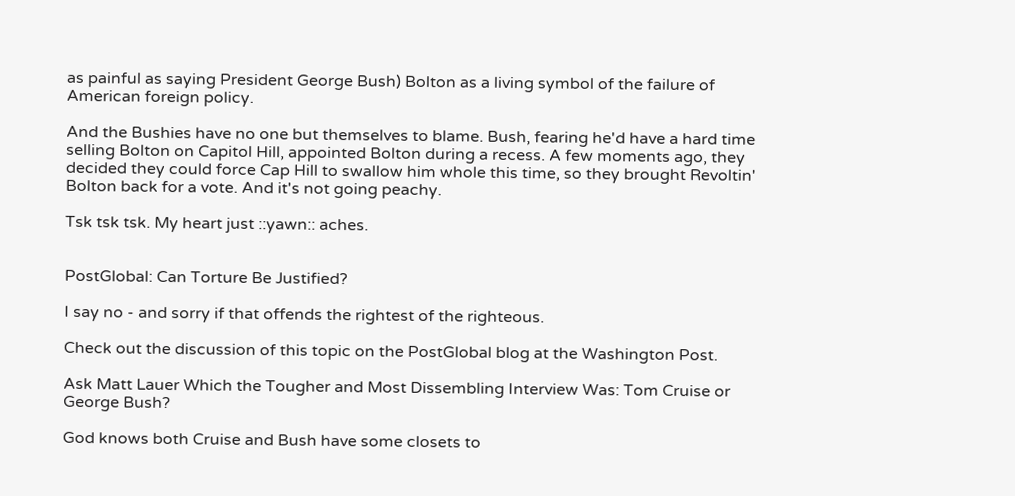as painful as saying President George Bush) Bolton as a living symbol of the failure of American foreign policy.

And the Bushies have no one but themselves to blame. Bush, fearing he'd have a hard time selling Bolton on Capitol Hill, appointed Bolton during a recess. A few moments ago, they decided they could force Cap Hill to swallow him whole this time, so they brought Revoltin' Bolton back for a vote. And it's not going peachy.

Tsk tsk tsk. My heart just ::yawn:: aches.


PostGlobal: Can Torture Be Justified?

I say no - and sorry if that offends the rightest of the righteous.

Check out the discussion of this topic on the PostGlobal blog at the Washington Post.

Ask Matt Lauer Which the Tougher and Most Dissembling Interview Was: Tom Cruise or George Bush?

God knows both Cruise and Bush have some closets to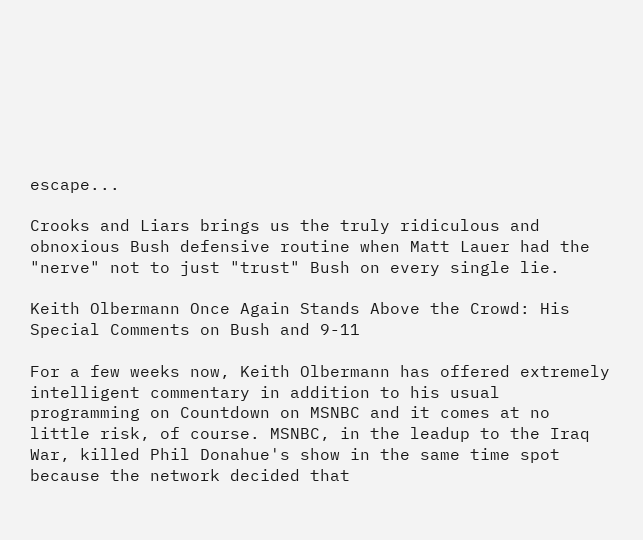escape...

Crooks and Liars brings us the truly ridiculous and obnoxious Bush defensive routine when Matt Lauer had the "nerve" not to just "trust" Bush on every single lie.

Keith Olbermann Once Again Stands Above the Crowd: His Special Comments on Bush and 9-11

For a few weeks now, Keith Olbermann has offered extremely intelligent commentary in addition to his usual programming on Countdown on MSNBC and it comes at no little risk, of course. MSNBC, in the leadup to the Iraq War, killed Phil Donahue's show in the same time spot because the network decided that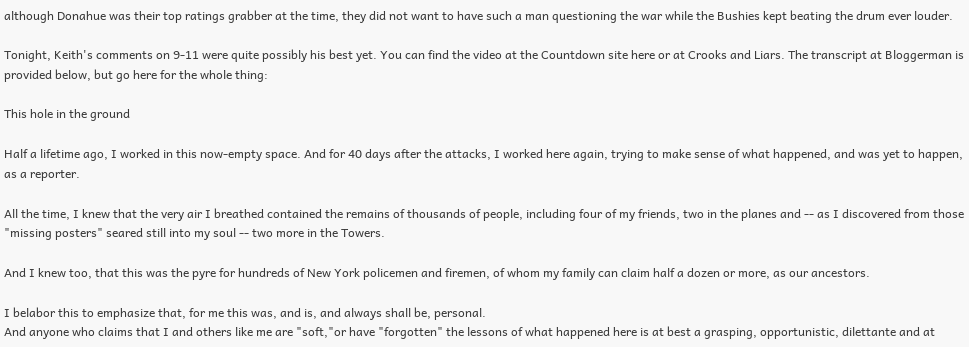although Donahue was their top ratings grabber at the time, they did not want to have such a man questioning the war while the Bushies kept beating the drum ever louder.

Tonight, Keith's comments on 9-11 were quite possibly his best yet. You can find the video at the Countdown site here or at Crooks and Liars. The transcript at Bloggerman is provided below, but go here for the whole thing:

This hole in the ground

Half a lifetime ago, I worked in this now-empty space. And for 40 days after the attacks, I worked here again, trying to make sense of what happened, and was yet to happen, as a reporter.

All the time, I knew that the very air I breathed contained the remains of thousands of people, including four of my friends, two in the planes and -- as I discovered from those "missing posters" seared still into my soul -- two more in the Towers.

And I knew too, that this was the pyre for hundreds of New York policemen and firemen, of whom my family can claim half a dozen or more, as our ancestors.

I belabor this to emphasize that, for me this was, and is, and always shall be, personal.
And anyone who claims that I and others like me are "soft,"or have "forgotten" the lessons of what happened here is at best a grasping, opportunistic, dilettante and at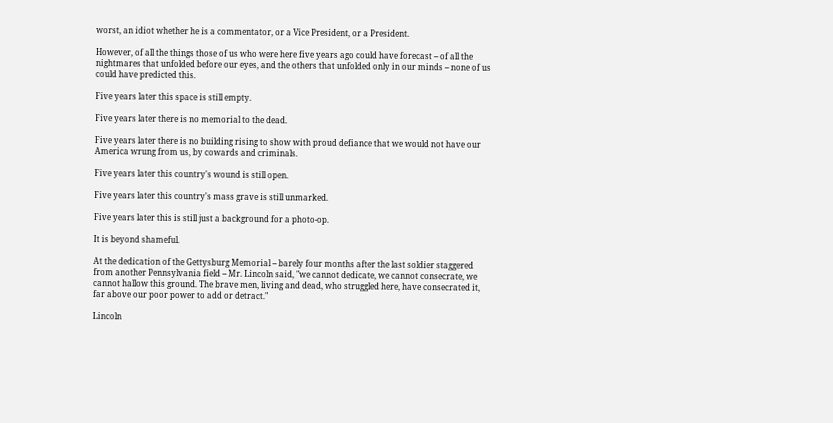worst, an idiot whether he is a commentator, or a Vice President, or a President.

However, of all the things those of us who were here five years ago could have forecast -- of all the nightmares that unfolded before our eyes, and the others that unfolded only in our minds -- none of us could have predicted this.

Five years later this space is still empty.

Five years later there is no memorial to the dead.

Five years later there is no building rising to show with proud defiance that we would not have our America wrung from us, by cowards and criminals.

Five years later this country's wound is still open.

Five years later this country's mass grave is still unmarked.

Five years later this is still just a background for a photo-op.

It is beyond shameful.

At the dedication of the Gettysburg Memorial -- barely four months after the last soldier staggered from another Pennsylvania field -- Mr. Lincoln said, "we cannot dedicate, we cannot consecrate, we cannot hallow this ground. The brave men, living and dead, who struggled here, have consecrated it, far above our poor power to add or detract."

Lincoln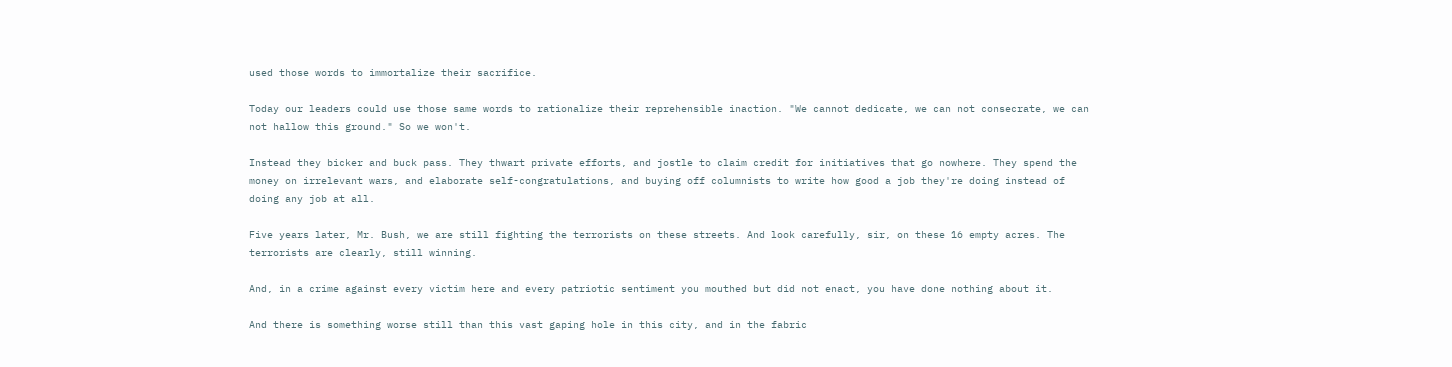used those words to immortalize their sacrifice.

Today our leaders could use those same words to rationalize their reprehensible inaction. "We cannot dedicate, we can not consecrate, we can not hallow this ground." So we won't.

Instead they bicker and buck pass. They thwart private efforts, and jostle to claim credit for initiatives that go nowhere. They spend the money on irrelevant wars, and elaborate self-congratulations, and buying off columnists to write how good a job they're doing instead of doing any job at all.

Five years later, Mr. Bush, we are still fighting the terrorists on these streets. And look carefully, sir, on these 16 empty acres. The terrorists are clearly, still winning.

And, in a crime against every victim here and every patriotic sentiment you mouthed but did not enact, you have done nothing about it.

And there is something worse still than this vast gaping hole in this city, and in the fabric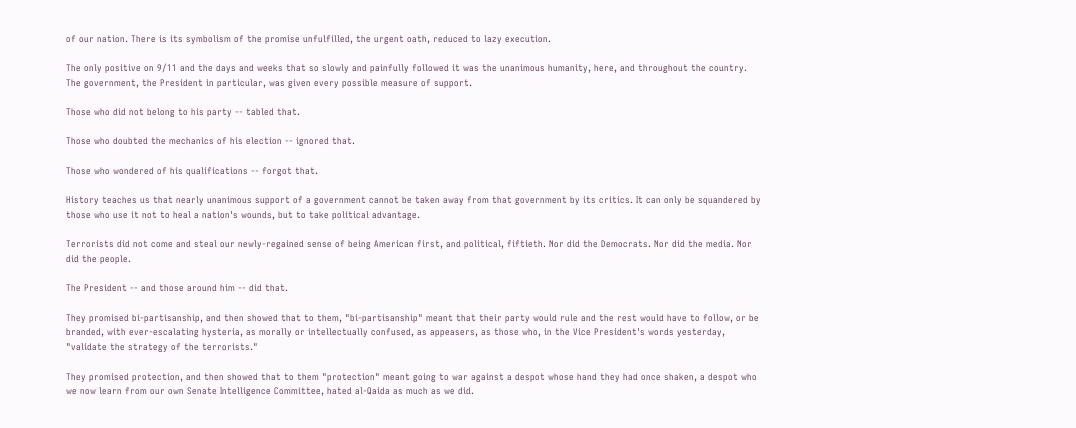of our nation. There is its symbolism of the promise unfulfilled, the urgent oath, reduced to lazy execution.

The only positive on 9/11 and the days and weeks that so slowly and painfully followed it was the unanimous humanity, here, and throughout the country. The government, the President in particular, was given every possible measure of support.

Those who did not belong to his party -- tabled that.

Those who doubted the mechanics of his election -- ignored that.

Those who wondered of his qualifications -- forgot that.

History teaches us that nearly unanimous support of a government cannot be taken away from that government by its critics. It can only be squandered by those who use it not to heal a nation's wounds, but to take political advantage.

Terrorists did not come and steal our newly-regained sense of being American first, and political, fiftieth. Nor did the Democrats. Nor did the media. Nor did the people.

The President -- and those around him -- did that.

They promised bi-partisanship, and then showed that to them, "bi-partisanship" meant that their party would rule and the rest would have to follow, or be branded, with ever-escalating hysteria, as morally or intellectually confused, as appeasers, as those who, in the Vice President's words yesterday, "validate the strategy of the terrorists."

They promised protection, and then showed that to them "protection" meant going to war against a despot whose hand they had once shaken, a despot who we now learn from our own Senate Intelligence Committee, hated al-Qaida as much as we did.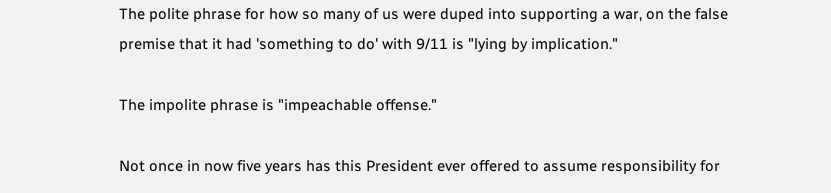The polite phrase for how so many of us were duped into supporting a war, on the false premise that it had 'something to do' with 9/11 is "lying by implication."

The impolite phrase is "impeachable offense."

Not once in now five years has this President ever offered to assume responsibility for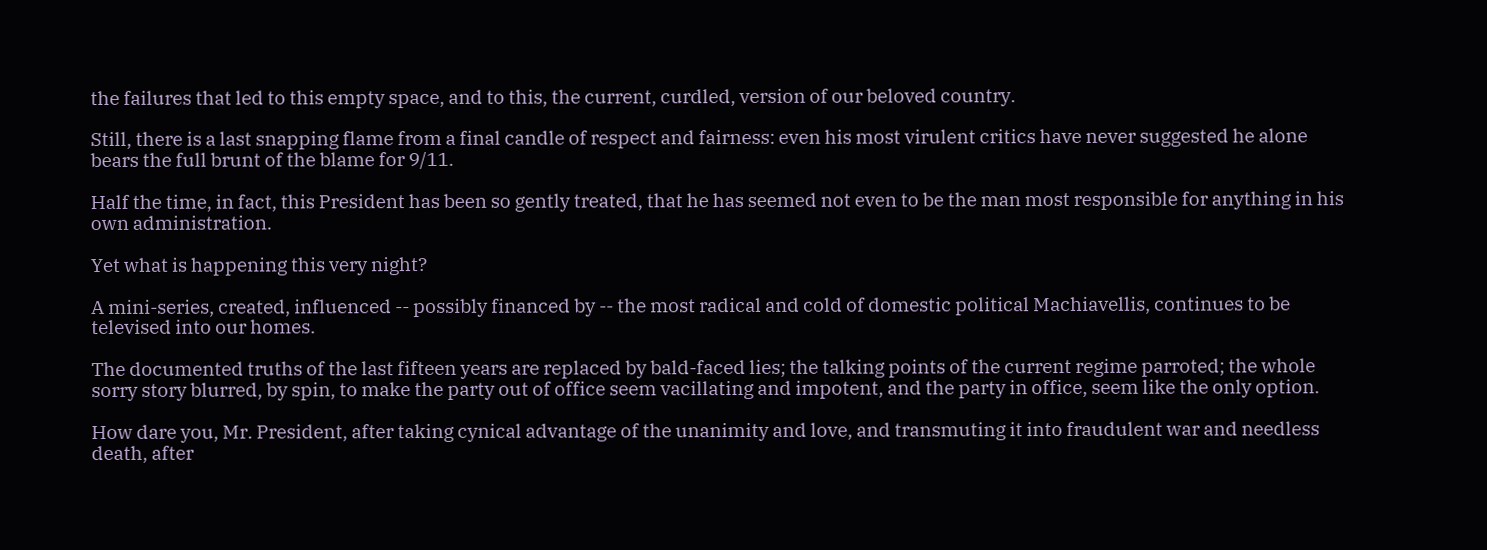the failures that led to this empty space, and to this, the current, curdled, version of our beloved country.

Still, there is a last snapping flame from a final candle of respect and fairness: even his most virulent critics have never suggested he alone bears the full brunt of the blame for 9/11.

Half the time, in fact, this President has been so gently treated, that he has seemed not even to be the man most responsible for anything in his own administration.

Yet what is happening this very night?

A mini-series, created, influenced -- possibly financed by -- the most radical and cold of domestic political Machiavellis, continues to be televised into our homes.

The documented truths of the last fifteen years are replaced by bald-faced lies; the talking points of the current regime parroted; the whole sorry story blurred, by spin, to make the party out of office seem vacillating and impotent, and the party in office, seem like the only option.

How dare you, Mr. President, after taking cynical advantage of the unanimity and love, and transmuting it into fraudulent war and needless death, after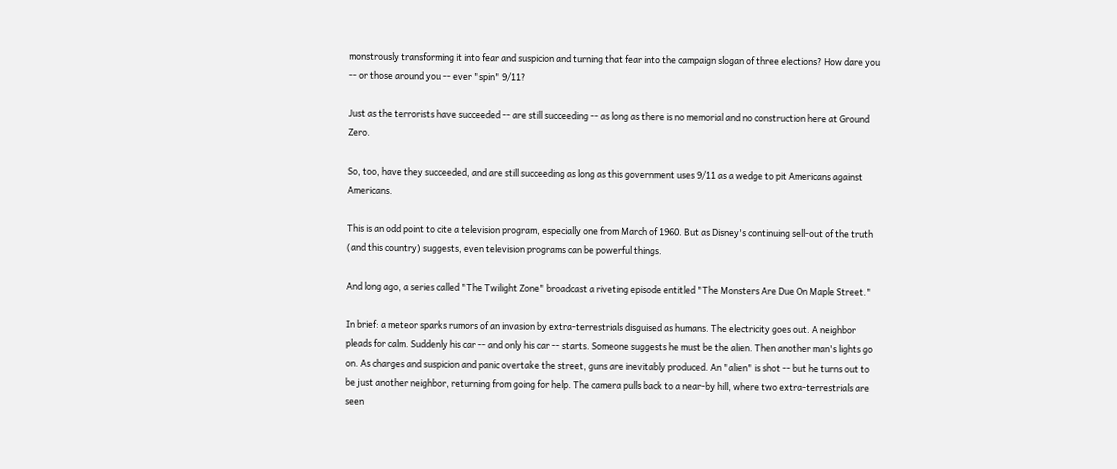monstrously transforming it into fear and suspicion and turning that fear into the campaign slogan of three elections? How dare you -- or those around you -- ever "spin" 9/11?

Just as the terrorists have succeeded -- are still succeeding -- as long as there is no memorial and no construction here at Ground Zero.

So, too, have they succeeded, and are still succeeding as long as this government uses 9/11 as a wedge to pit Americans against Americans.

This is an odd point to cite a television program, especially one from March of 1960. But as Disney's continuing sell-out of the truth (and this country) suggests, even television programs can be powerful things.

And long ago, a series called "The Twilight Zone" broadcast a riveting episode entitled "The Monsters Are Due On Maple Street."

In brief: a meteor sparks rumors of an invasion by extra-terrestrials disguised as humans. The electricity goes out. A neighbor pleads for calm. Suddenly his car -- and only his car -- starts. Someone suggests he must be the alien. Then another man's lights go on. As charges and suspicion and panic overtake the street, guns are inevitably produced. An "alien" is shot -- but he turns out to be just another neighbor, returning from going for help. The camera pulls back to a near-by hill, where two extra-terrestrials are seen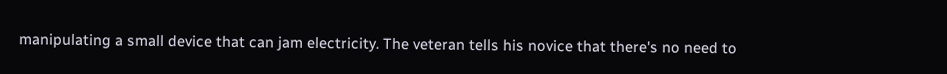manipulating a small device that can jam electricity. The veteran tells his novice that there's no need to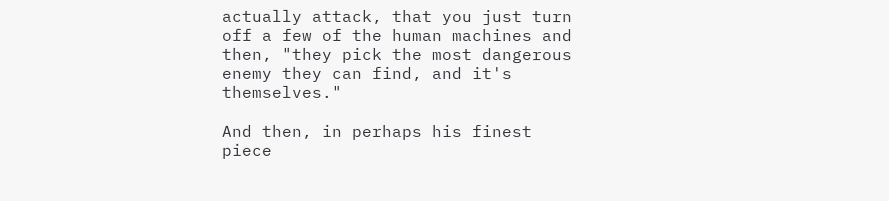actually attack, that you just turn off a few of the human machines and then, "they pick the most dangerous enemy they can find, and it's themselves."

And then, in perhaps his finest piece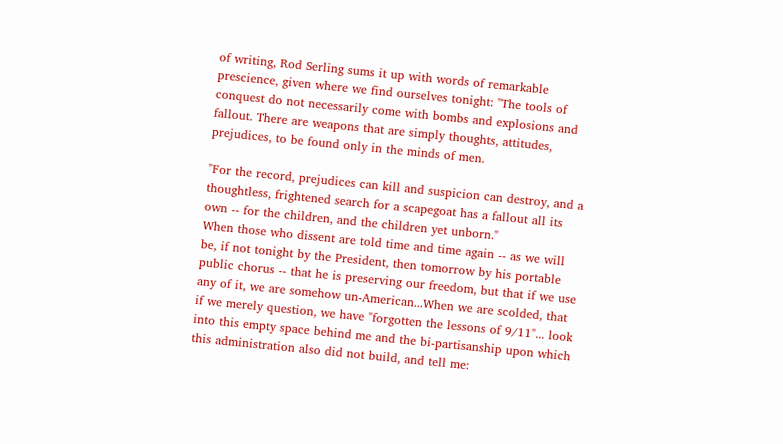of writing, Rod Serling sums it up with words of remarkable prescience, given where we find ourselves tonight: "The tools of conquest do not necessarily come with bombs and explosions and fallout. There are weapons that are simply thoughts, attitudes, prejudices, to be found only in the minds of men.

"For the record, prejudices can kill and suspicion can destroy, and a thoughtless, frightened search for a scapegoat has a fallout all its own -- for the children, and the children yet unborn."
When those who dissent are told time and time again -- as we will be, if not tonight by the President, then tomorrow by his portable public chorus -- that he is preserving our freedom, but that if we use any of it, we are somehow un-American...When we are scolded, that if we merely question, we have "forgotten the lessons of 9/11"... look into this empty space behind me and the bi-partisanship upon which this administration also did not build, and tell me: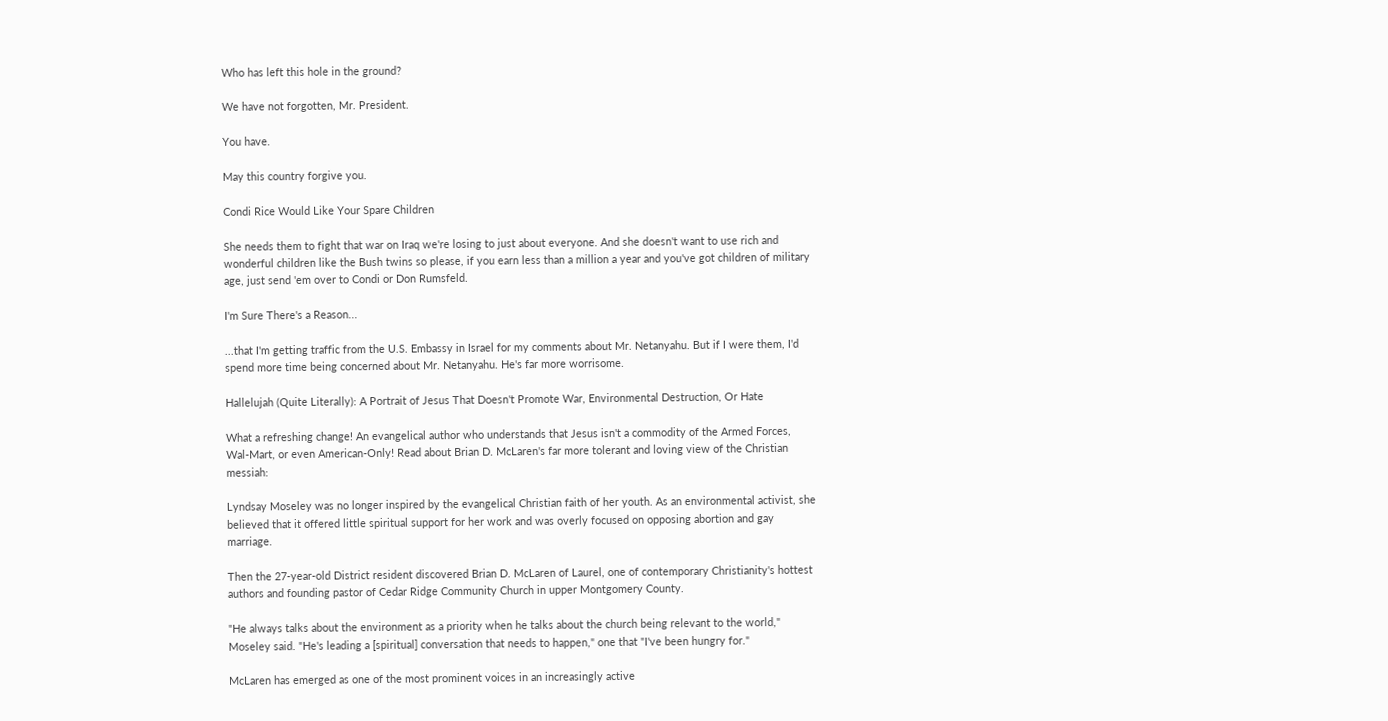Who has left this hole in the ground?

We have not forgotten, Mr. President.

You have.

May this country forgive you.

Condi Rice Would Like Your Spare Children

She needs them to fight that war on Iraq we're losing to just about everyone. And she doesn't want to use rich and wonderful children like the Bush twins so please, if you earn less than a million a year and you've got children of military age, just send 'em over to Condi or Don Rumsfeld.

I'm Sure There's a Reason...

...that I'm getting traffic from the U.S. Embassy in Israel for my comments about Mr. Netanyahu. But if I were them, I'd spend more time being concerned about Mr. Netanyahu. He's far more worrisome.

Hallelujah (Quite Literally): A Portrait of Jesus That Doesn't Promote War, Environmental Destruction, Or Hate

What a refreshing change! An evangelical author who understands that Jesus isn't a commodity of the Armed Forces, Wal-Mart, or even American-Only! Read about Brian D. McLaren's far more tolerant and loving view of the Christian messiah:

Lyndsay Moseley was no longer inspired by the evangelical Christian faith of her youth. As an environmental activist, she believed that it offered little spiritual support for her work and was overly focused on opposing abortion and gay marriage.

Then the 27-year-old District resident discovered Brian D. McLaren of Laurel, one of contemporary Christianity's hottest authors and founding pastor of Cedar Ridge Community Church in upper Montgomery County.

"He always talks about the environment as a priority when he talks about the church being relevant to the world," Moseley said. "He's leading a [spiritual] conversation that needs to happen," one that "I've been hungry for."

McLaren has emerged as one of the most prominent voices in an increasingly active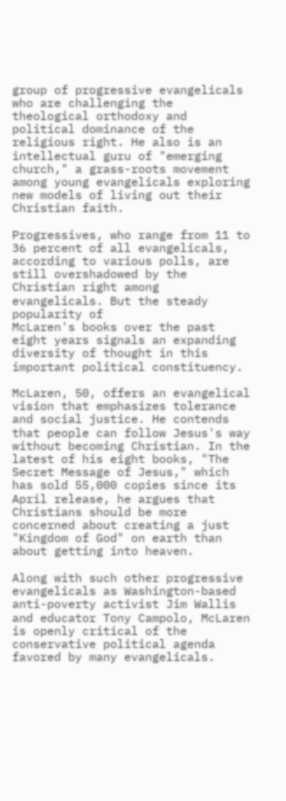group of progressive evangelicals who are challenging the theological orthodoxy and political dominance of the religious right. He also is an intellectual guru of "emerging church," a grass-roots movement among young evangelicals exploring new models of living out their Christian faith.

Progressives, who range from 11 to 36 percent of all evangelicals, according to various polls, are still overshadowed by the Christian right among evangelicals. But the steady popularity of
McLaren's books over the past eight years signals an expanding diversity of thought in this important political constituency.

McLaren, 50, offers an evangelical vision that emphasizes tolerance and social justice. He contends that people can follow Jesus's way without becoming Christian. In the latest of his eight books, "The Secret Message of Jesus," which has sold 55,000 copies since its April release, he argues that Christians should be more concerned about creating a just "Kingdom of God" on earth than about getting into heaven.

Along with such other progressive evangelicals as Washington-based anti-poverty activist Jim Wallis and educator Tony Campolo, McLaren is openly critical of the conservative political agenda favored by many evangelicals.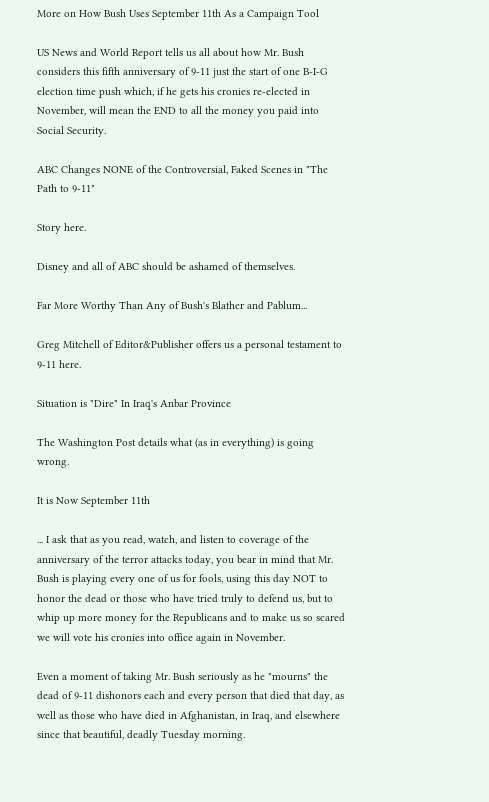More on How Bush Uses September 11th As a Campaign Tool

US News and World Report tells us all about how Mr. Bush considers this fifth anniversary of 9-11 just the start of one B-I-G election time push which, if he gets his cronies re-elected in November, will mean the END to all the money you paid into Social Security.

ABC Changes NONE of the Controversial, Faked Scenes in "The Path to 9-11"

Story here.

Disney and all of ABC should be ashamed of themselves.

Far More Worthy Than Any of Bush's Blather and Pablum...

Greg Mitchell of Editor&Publisher offers us a personal testament to 9-11 here.

Situation is "Dire" In Iraq's Anbar Province

The Washington Post details what (as in everything) is going wrong.

It is Now September 11th

... I ask that as you read, watch, and listen to coverage of the anniversary of the terror attacks today, you bear in mind that Mr. Bush is playing every one of us for fools, using this day NOT to honor the dead or those who have tried truly to defend us, but to whip up more money for the Republicans and to make us so scared we will vote his cronies into office again in November.

Even a moment of taking Mr. Bush seriously as he "mourns" the dead of 9-11 dishonors each and every person that died that day, as well as those who have died in Afghanistan, in Iraq, and elsewhere since that beautiful, deadly Tuesday morning.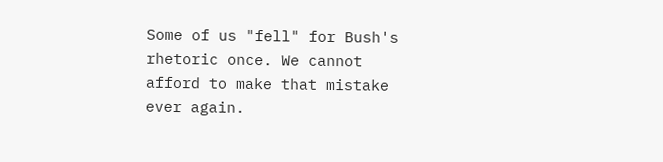Some of us "fell" for Bush's rhetoric once. We cannot afford to make that mistake ever again.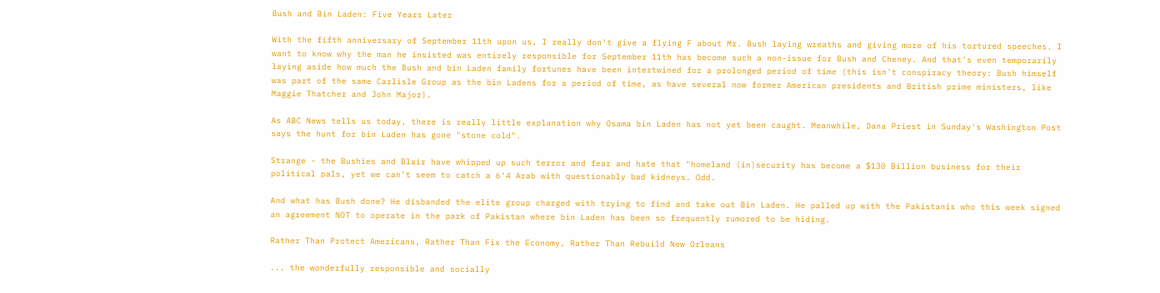Bush and Bin Laden: Five Years Later

With the fifth anniversary of September 11th upon us, I really don't give a flying F about Mr. Bush laying wreaths and giving more of his tortured speeches. I want to know why the man he insisted was entirely responsible for September 11th has become such a non-issue for Bush and Cheney. And that's even temporarily laying aside how much the Bush and bin Laden family fortunes have been intertwined for a prolonged period of time (this isn't conspiracy theory: Bush himself was part of the same Carlisle Group as the bin Ladens for a period of time, as have several now former American presidents and British prime ministers, like Maggie Thatcher and John Major).

As ABC News tells us today, there is really little explanation why Osama bin Laden has not yet been caught. Meanwhile, Dana Priest in Sunday's Washington Post says the hunt for bin Laden has gone "stone cold".

Strange - the Bushies and Blair have whipped up such terror and fear and hate that "homeland (in)security has become a $130 Billion business for their political pals, yet we can't seem to catch a 6'4 Arab with questionably bad kidneys. Odd.

And what has Bush done? He disbanded the elite group charged with trying to find and take out Bin Laden. He palled up with the Pakistanis who this week signed an agreement NOT to operate in the park of Pakistan where bin Laden has been so frequently rumored to be hiding.

Rather Than Protect Americans, Rather Than Fix the Economy, Rather Than Rebuild New Orleans

... the wonderfully responsible and socially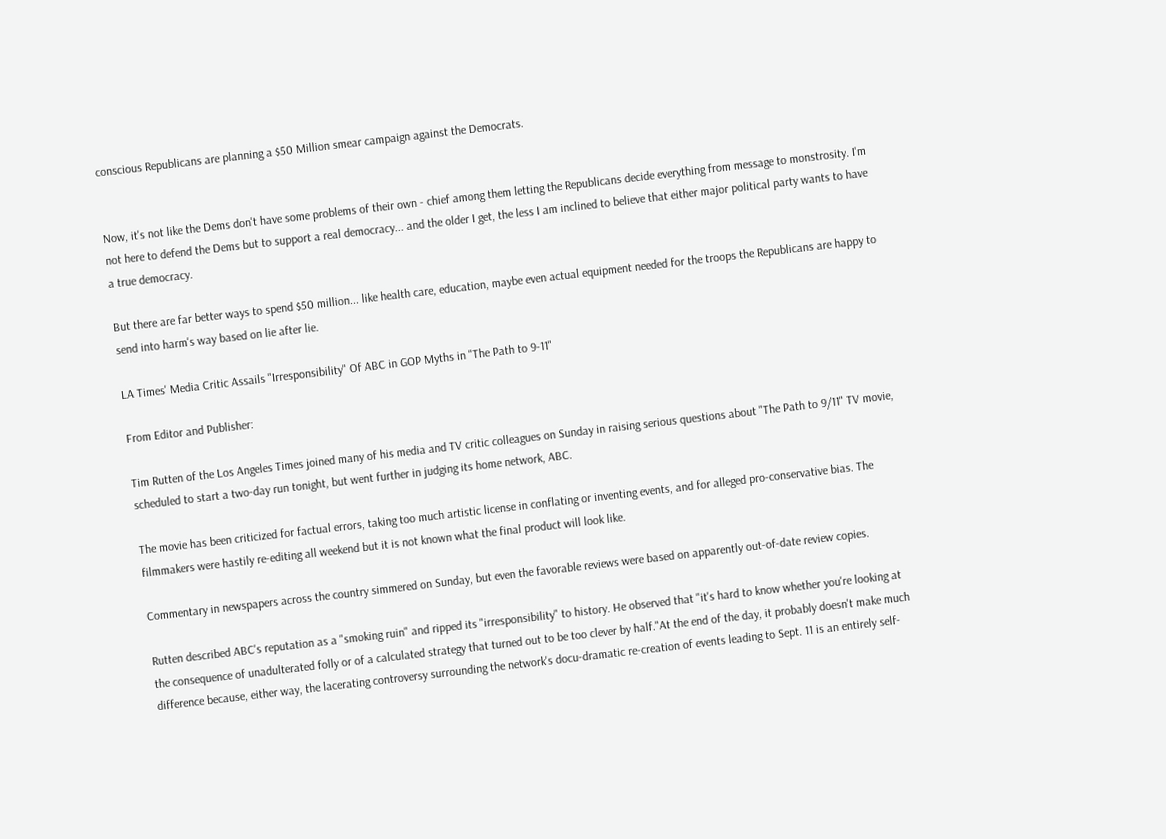conscious Republicans are planning a $50 Million smear campaign against the Democrats.


Now, it's not like the Dems don't have some problems of their own - chief among them letting the Republicans decide everything from message to monstrosity. I'm not here to defend the Dems but to support a real democracy... and the older I get, the less I am inclined to believe that either major political party wants to have a true democracy.

But there are far better ways to spend $50 million... like health care, education, maybe even actual equipment needed for the troops the Republicans are happy to send into harm's way based on lie after lie.

LA Times' Media Critic Assails "Irresponsibility" Of ABC in GOP Myths in "The Path to 9-11"

From Editor and Publisher:

Tim Rutten of the Los Angeles Times joined many of his media and TV critic colleagues on Sunday in raising serious questions about "The Path to 9/11" TV movie, scheduled to start a two-day run tonight, but went further in judging its home network, ABC.

The movie has been criticized for factual errors, taking too much artistic license in conflating or inventing events, and for alleged pro-conservative bias. The filmmakers were hastily re-editing all weekend but it is not known what the final product will look like.

Commentary in newspapers across the country simmered on Sunday, but even the favorable reviews were based on apparently out-of-date review copies.

Rutten described ABC's reputation as a "smoking ruin" and ripped its "irresponsibility" to history. He observed that "it's hard to know whether you're looking at the consequence of unadulterated folly or of a calculated strategy that turned out to be too clever by half."At the end of the day, it probably doesn't make much difference because, either way, the lacerating controversy surrounding the network's docu-dramatic re-creation of events leading to Sept. 11 is an entirely self-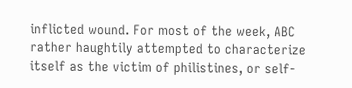inflicted wound. For most of the week, ABC rather haughtily attempted to characterize itself as the victim of philistines, or self-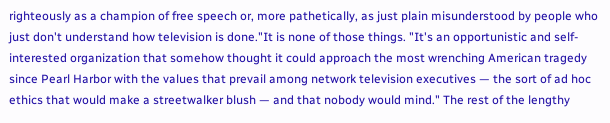righteously as a champion of free speech or, more pathetically, as just plain misunderstood by people who just don't understand how television is done."It is none of those things. "It's an opportunistic and self-interested organization that somehow thought it could approach the most wrenching American tragedy since Pearl Harbor with the values that prevail among network television executives — the sort of ad hoc ethics that would make a streetwalker blush — and that nobody would mind." The rest of the lengthy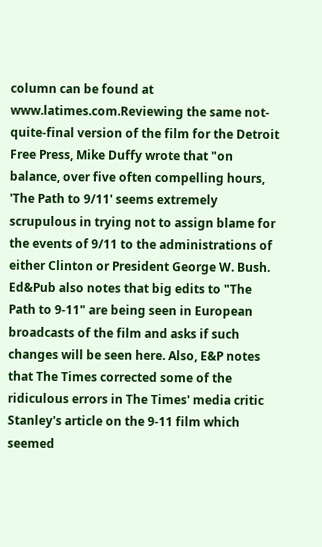column can be found at www.latimes.com.Reviewing the same not-quite-final version of the film for the Detroit Free Press, Mike Duffy wrote that "on balance, over five often compelling hours, 'The Path to 9/11' seems extremely scrupulous in trying not to assign blame for the events of 9/11 to the administrations of either Clinton or President George W. Bush.
Ed&Pub also notes that big edits to "The Path to 9-11" are being seen in European broadcasts of the film and asks if such changes will be seen here. Also, E&P notes that The Times corrected some of the ridiculous errors in The Times' media critic Stanley's article on the 9-11 film which seemed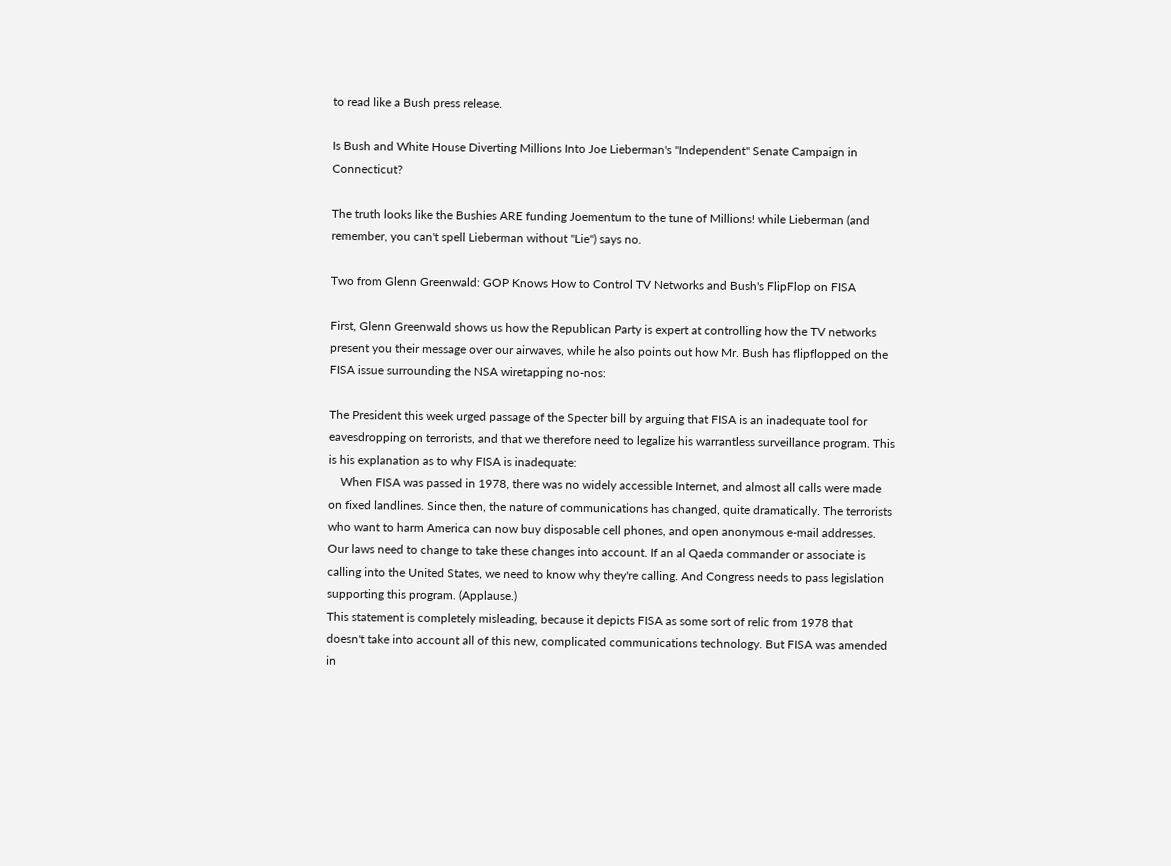to read like a Bush press release.

Is Bush and White House Diverting Millions Into Joe Lieberman's "Independent" Senate Campaign in Connecticut?

The truth looks like the Bushies ARE funding Joementum to the tune of Millions! while Lieberman (and remember, you can't spell Lieberman without "Lie") says no.

Two from Glenn Greenwald: GOP Knows How to Control TV Networks and Bush's FlipFlop on FISA

First, Glenn Greenwald shows us how the Republican Party is expert at controlling how the TV networks present you their message over our airwaves, while he also points out how Mr. Bush has flipflopped on the FISA issue surrounding the NSA wiretapping no-nos:

The President this week urged passage of the Specter bill by arguing that FISA is an inadequate tool for eavesdropping on terrorists, and that we therefore need to legalize his warrantless surveillance program. This is his explanation as to why FISA is inadequate:
    When FISA was passed in 1978, there was no widely accessible Internet, and almost all calls were made on fixed landlines. Since then, the nature of communications has changed, quite dramatically. The terrorists who want to harm America can now buy disposable cell phones, and open anonymous e-mail addresses. Our laws need to change to take these changes into account. If an al Qaeda commander or associate is calling into the United States, we need to know why they're calling. And Congress needs to pass legislation supporting this program. (Applause.)
This statement is completely misleading, because it depicts FISA as some sort of relic from 1978 that doesn't take into account all of this new, complicated communications technology. But FISA was amended in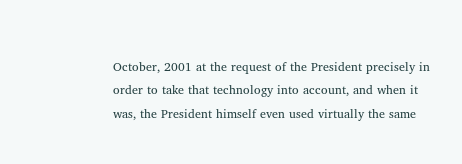October, 2001 at the request of the President precisely in order to take that technology into account, and when it was, the President himself even used virtually the same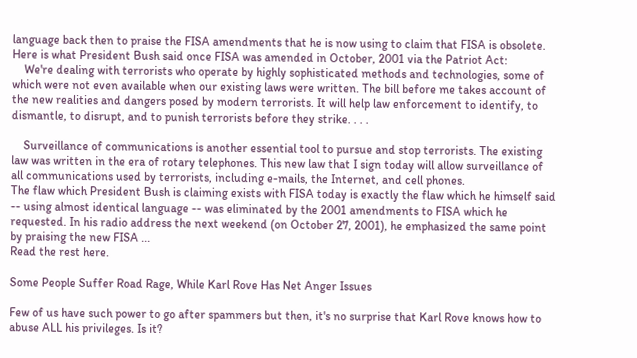language back then to praise the FISA amendments that he is now using to claim that FISA is obsolete. Here is what President Bush said once FISA was amended in October, 2001 via the Patriot Act:
    We're dealing with terrorists who operate by highly sophisticated methods and technologies, some of which were not even available when our existing laws were written. The bill before me takes account of the new realities and dangers posed by modern terrorists. It will help law enforcement to identify, to dismantle, to disrupt, and to punish terrorists before they strike. . . .

    Surveillance of communications is another essential tool to pursue and stop terrorists. The existing law was written in the era of rotary telephones. This new law that I sign today will allow surveillance of all communications used by terrorists, including e-mails, the Internet, and cell phones.
The flaw which President Bush is claiming exists with FISA today is exactly the flaw which he himself said -- using almost identical language -- was eliminated by the 2001 amendments to FISA which he requested. In his radio address the next weekend (on October 27, 2001), he emphasized the same point by praising the new FISA ...
Read the rest here.

Some People Suffer Road Rage, While Karl Rove Has Net Anger Issues

Few of us have such power to go after spammers but then, it's no surprise that Karl Rove knows how to abuse ALL his privileges. Is it?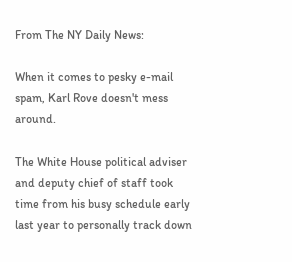From The NY Daily News:

When it comes to pesky e-mail spam, Karl Rove doesn't mess around.

The White House political adviser and deputy chief of staff took time from his busy schedule early last year to personally track down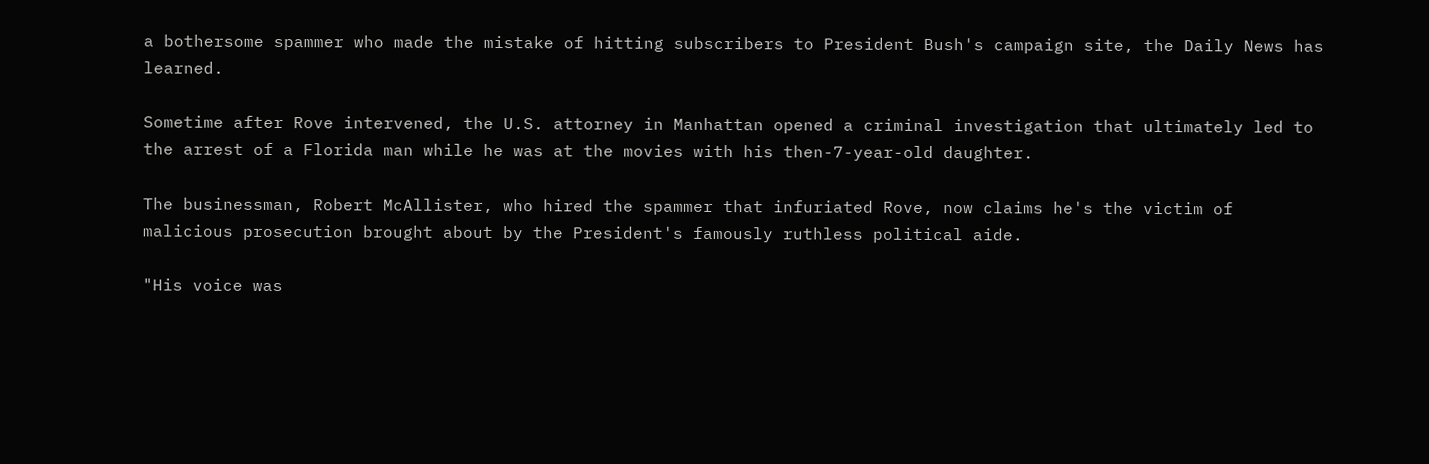a bothersome spammer who made the mistake of hitting subscribers to President Bush's campaign site, the Daily News has learned.

Sometime after Rove intervened, the U.S. attorney in Manhattan opened a criminal investigation that ultimately led to the arrest of a Florida man while he was at the movies with his then-7-year-old daughter.

The businessman, Robert McAllister, who hired the spammer that infuriated Rove, now claims he's the victim of malicious prosecution brought about by the President's famously ruthless political aide.

"His voice was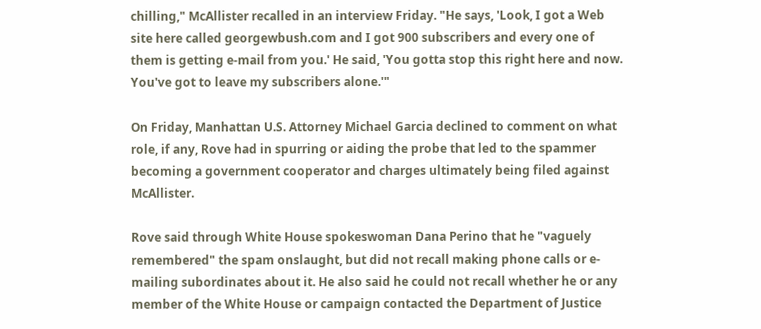chilling," McAllister recalled in an interview Friday. "He says, 'Look, I got a Web site here called georgewbush.com and I got 900 subscribers and every one of them is getting e-mail from you.' He said, 'You gotta stop this right here and now. You've got to leave my subscribers alone.'"

On Friday, Manhattan U.S. Attorney Michael Garcia declined to comment on what role, if any, Rove had in spurring or aiding the probe that led to the spammer becoming a government cooperator and charges ultimately being filed against McAllister.

Rove said through White House spokeswoman Dana Perino that he "vaguely remembered" the spam onslaught, but did not recall making phone calls or e-mailing subordinates about it. He also said he could not recall whether he or any member of the White House or campaign contacted the Department of Justice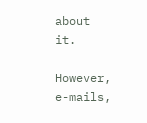about it.

However, e-mails,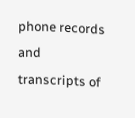phone records and transcripts of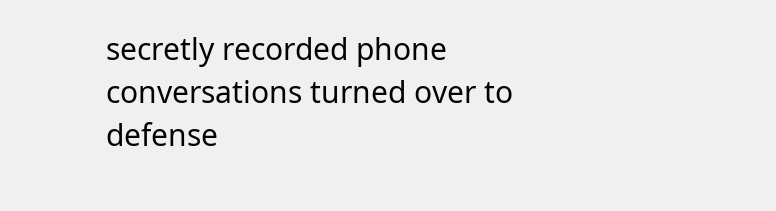secretly recorded phone conversations turned over to defense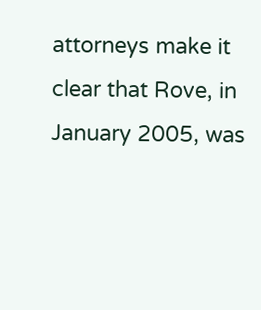attorneys make it clear that Rove, in January 2005, was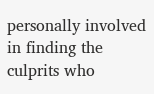personally involved in finding the culprits who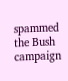spammed the Bush campaign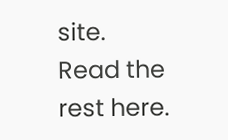site.
Read the rest here.